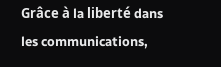Grâce à la liberté dans les communications,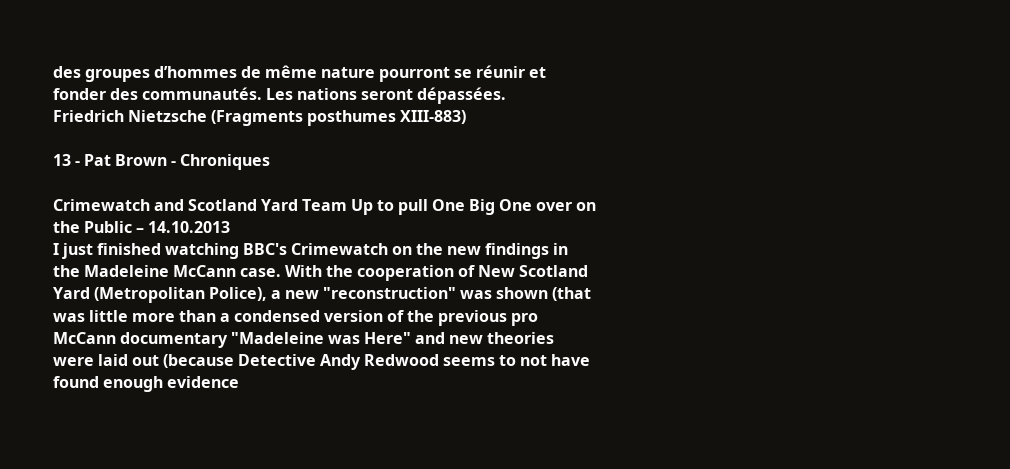des groupes d’hommes de même nature pourront se réunir et fonder des communautés. Les nations seront dépassées.
Friedrich Nietzsche (Fragments posthumes XIII-883)

13 - Pat Brown - Chroniques

Crimewatch and Scotland Yard Team Up to pull One Big One over on the Public – 14.10.2013
I just finished watching BBC's Crimewatch on the new findings in the Madeleine McCann case. With the cooperation of New Scotland Yard (Metropolitan Police), a new "reconstruction" was shown (that was little more than a condensed version of the previous pro McCann documentary "Madeleine was Here" and new theories were laid out (because Detective Andy Redwood seems to not have found enough evidence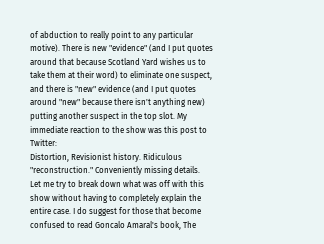of abduction to really point to any particular motive). There is new "evidence" (and I put quotes around that because Scotland Yard wishes us to take them at their word) to eliminate one suspect, and there is "new" evidence (and I put quotes around "new" because there isn't anything new) putting another suspect in the top slot. My immediate reaction to the show was this post to Twitter:
Distortion, Revisionist history. Ridiculous "reconstruction." Conveniently missing details.
Let me try to break down what was off with this show without having to completely explain the entire case. I do suggest for those that become confused to read Goncalo Amaral's book, The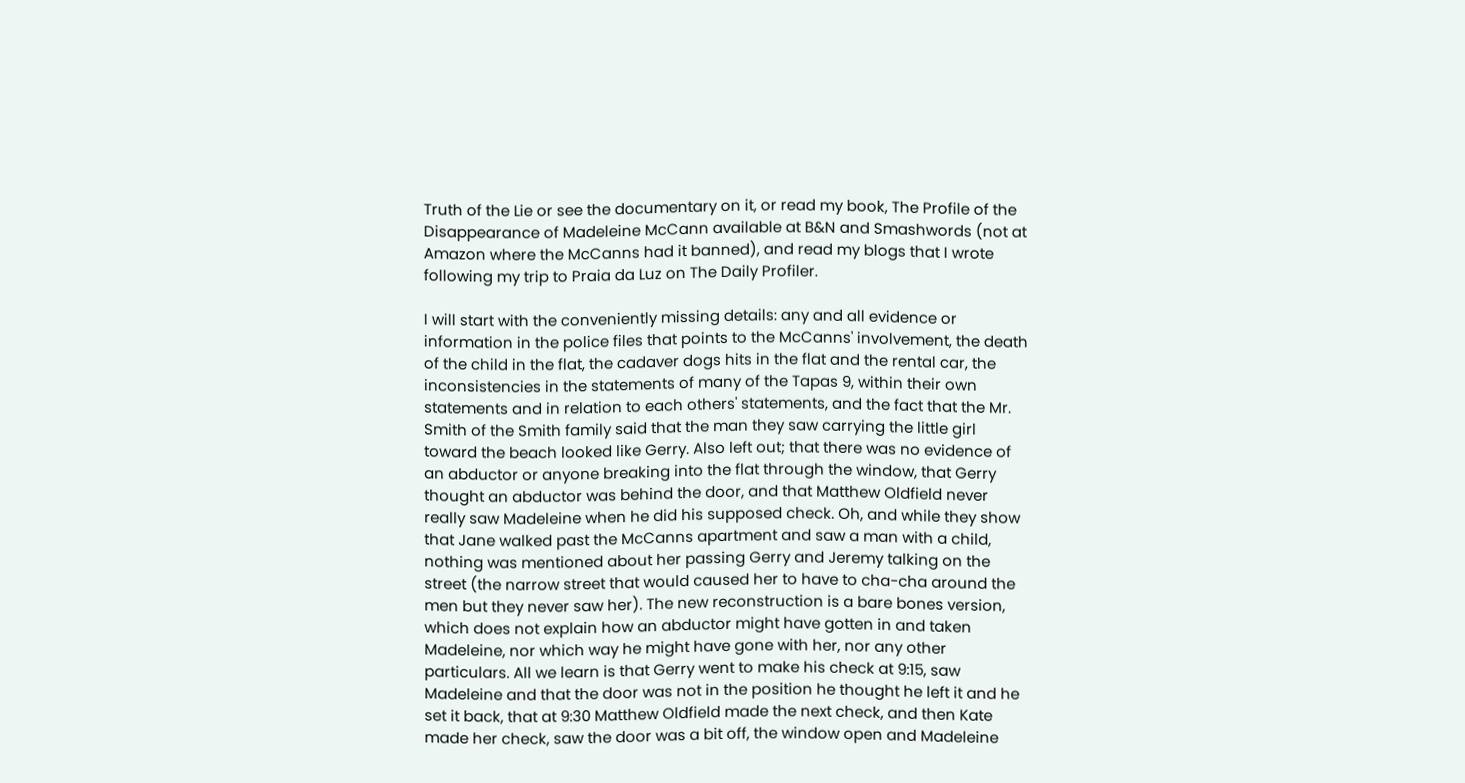Truth of the Lie or see the documentary on it, or read my book, The Profile of the Disappearance of Madeleine McCann available at B&N and Smashwords (not at Amazon where the McCanns had it banned), and read my blogs that I wrote following my trip to Praia da Luz on The Daily Profiler.

I will start with the conveniently missing details: any and all evidence or information in the police files that points to the McCanns' involvement, the death of the child in the flat, the cadaver dogs hits in the flat and the rental car, the inconsistencies in the statements of many of the Tapas 9, within their own statements and in relation to each others' statements, and the fact that the Mr. Smith of the Smith family said that the man they saw carrying the little girl toward the beach looked like Gerry. Also left out; that there was no evidence of an abductor or anyone breaking into the flat through the window, that Gerry thought an abductor was behind the door, and that Matthew Oldfield never really saw Madeleine when he did his supposed check. Oh, and while they show that Jane walked past the McCanns apartment and saw a man with a child, nothing was mentioned about her passing Gerry and Jeremy talking on the street (the narrow street that would caused her to have to cha-cha around the men but they never saw her). The new reconstruction is a bare bones version, which does not explain how an abductor might have gotten in and taken Madeleine, nor which way he might have gone with her, nor any other particulars. All we learn is that Gerry went to make his check at 9:15, saw Madeleine and that the door was not in the position he thought he left it and he set it back, that at 9:30 Matthew Oldfield made the next check, and then Kate made her check, saw the door was a bit off, the window open and Madeleine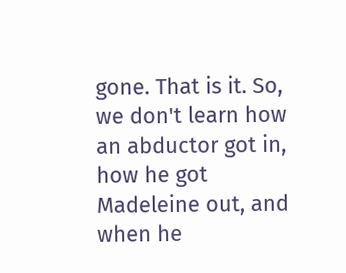gone. That is it. So, we don't learn how an abductor got in, how he got Madeleine out, and when he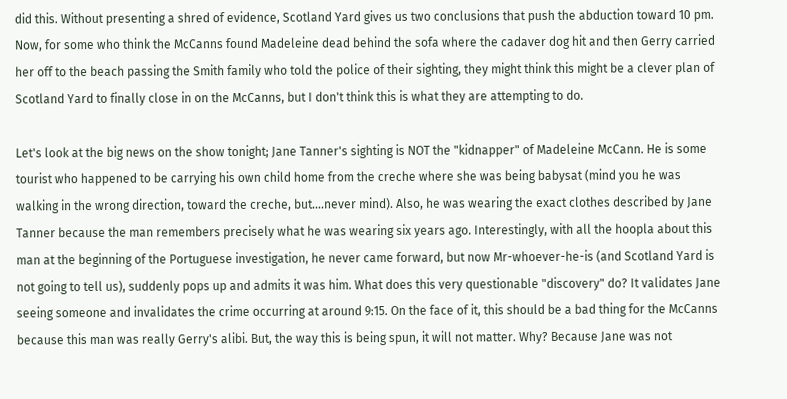did this. Without presenting a shred of evidence, Scotland Yard gives us two conclusions that push the abduction toward 10 pm. Now, for some who think the McCanns found Madeleine dead behind the sofa where the cadaver dog hit and then Gerry carried her off to the beach passing the Smith family who told the police of their sighting, they might think this might be a clever plan of Scotland Yard to finally close in on the McCanns, but I don't think this is what they are attempting to do.

Let's look at the big news on the show tonight; Jane Tanner's sighting is NOT the "kidnapper" of Madeleine McCann. He is some tourist who happened to be carrying his own child home from the creche where she was being babysat (mind you he was walking in the wrong direction, toward the creche, but....never mind). Also, he was wearing the exact clothes described by Jane Tanner because the man remembers precisely what he was wearing six years ago. Interestingly, with all the hoopla about this man at the beginning of the Portuguese investigation, he never came forward, but now Mr-whoever-he-is (and Scotland Yard is not going to tell us), suddenly pops up and admits it was him. What does this very questionable "discovery" do? It validates Jane seeing someone and invalidates the crime occurring at around 9:15. On the face of it, this should be a bad thing for the McCanns because this man was really Gerry's alibi. But, the way this is being spun, it will not matter. Why? Because Jane was not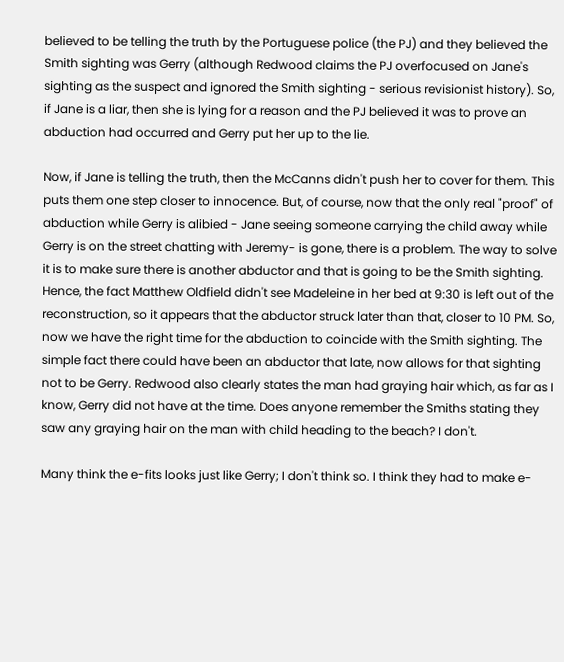believed to be telling the truth by the Portuguese police (the PJ) and they believed the Smith sighting was Gerry (although Redwood claims the PJ overfocused on Jane's sighting as the suspect and ignored the Smith sighting - serious revisionist history). So, if Jane is a liar, then she is lying for a reason and the PJ believed it was to prove an abduction had occurred and Gerry put her up to the lie.

Now, if Jane is telling the truth, then the McCanns didn't push her to cover for them. This puts them one step closer to innocence. But, of course, now that the only real "proof" of abduction while Gerry is alibied - Jane seeing someone carrying the child away while Gerry is on the street chatting with Jeremy- is gone, there is a problem. The way to solve it is to make sure there is another abductor and that is going to be the Smith sighting. Hence, the fact Matthew Oldfield didn't see Madeleine in her bed at 9:30 is left out of the reconstruction, so it appears that the abductor struck later than that, closer to 10 PM. So, now we have the right time for the abduction to coincide with the Smith sighting. The simple fact there could have been an abductor that late, now allows for that sighting not to be Gerry. Redwood also clearly states the man had graying hair which, as far as I know, Gerry did not have at the time. Does anyone remember the Smiths stating they saw any graying hair on the man with child heading to the beach? I don't.

Many think the e-fits looks just like Gerry; I don't think so. I think they had to make e-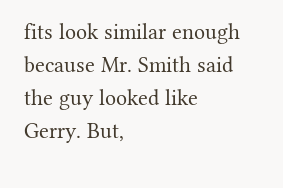fits look similar enough because Mr. Smith said the guy looked like Gerry. But,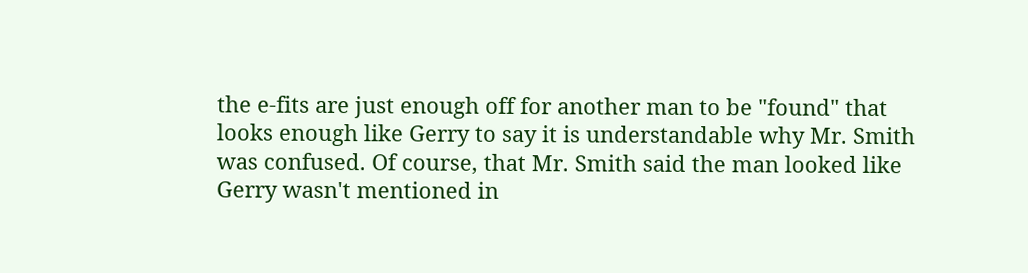the e-fits are just enough off for another man to be "found" that looks enough like Gerry to say it is understandable why Mr. Smith was confused. Of course, that Mr. Smith said the man looked like Gerry wasn't mentioned in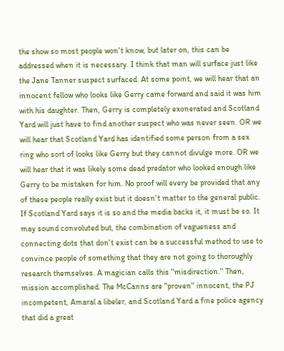the show so most people won't know, but later on, this can be addressed when it is necessary. I think that man will surface just like the Jane Tanner suspect surfaced. At some point, we will hear that an innocent fellow who looks like Gerry came forward and said it was him with his daughter. Then, Gerry is completely exonerated and Scotland Yard will just have to find another suspect who was never seen. OR we will hear that Scotland Yard has identified some person from a sex ring who sort of looks like Gerry but they cannot divulge more. OR we will hear that it was likely some dead predator who looked enough like Gerry to be mistaken for him. No proof will every be provided that any of these people really exist but it doesn't matter to the general public. If Scotland Yard says it is so and the media backs it, it must be so. It may sound convoluted but, the combination of vagueness and connecting dots that don't exist can be a successful method to use to convince people of something that they are not going to thoroughly research themselves. A magician calls this "misdirection." Then, mission accomplished. The McCanns are "proven" innocent, the PJ incompetent, Amaral a libeler, and Scotland Yard a fine police agency that did a great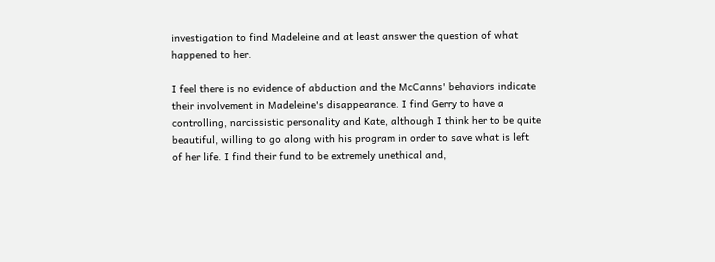investigation to find Madeleine and at least answer the question of what happened to her.

I feel there is no evidence of abduction and the McCanns' behaviors indicate their involvement in Madeleine's disappearance. I find Gerry to have a controlling, narcissistic personality and Kate, although I think her to be quite beautiful, willing to go along with his program in order to save what is left of her life. I find their fund to be extremely unethical and,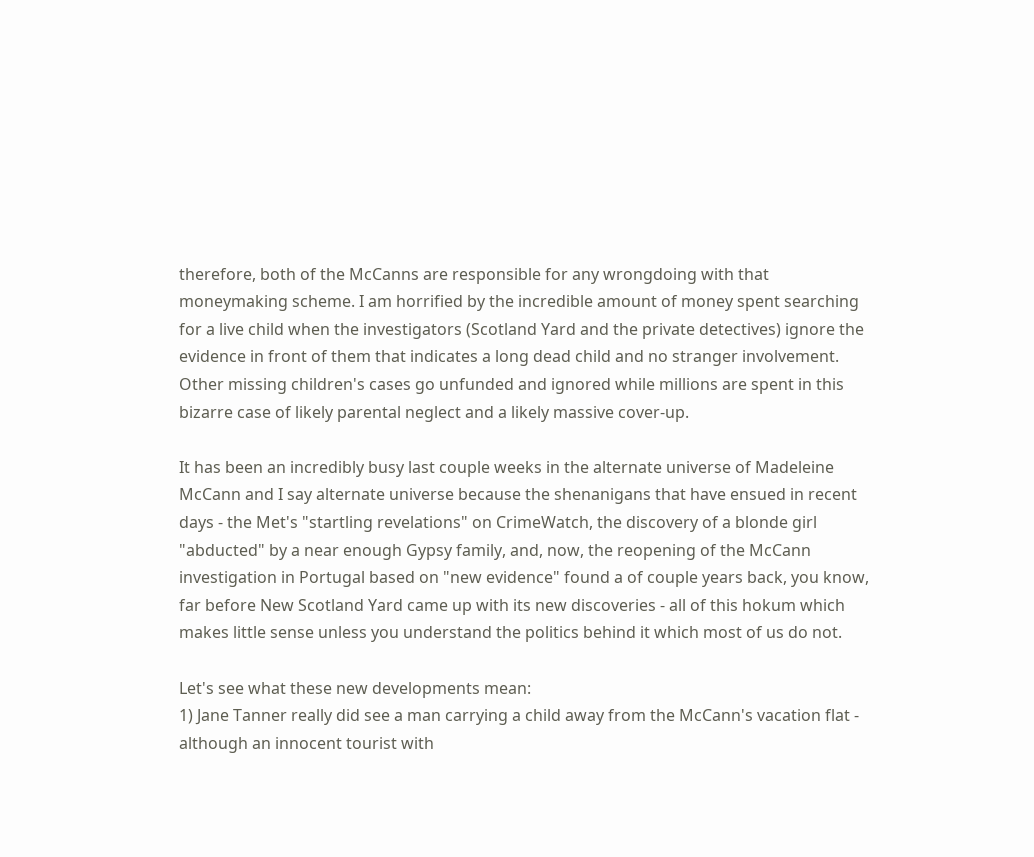therefore, both of the McCanns are responsible for any wrongdoing with that moneymaking scheme. I am horrified by the incredible amount of money spent searching for a live child when the investigators (Scotland Yard and the private detectives) ignore the evidence in front of them that indicates a long dead child and no stranger involvement. Other missing children's cases go unfunded and ignored while millions are spent in this bizarre case of likely parental neglect and a likely massive cover-up.

It has been an incredibly busy last couple weeks in the alternate universe of Madeleine McCann and I say alternate universe because the shenanigans that have ensued in recent days - the Met's "startling revelations" on CrimeWatch, the discovery of a blonde girl "abducted" by a near enough Gypsy family, and, now, the reopening of the McCann investigation in Portugal based on "new evidence" found a of couple years back, you know, far before New Scotland Yard came up with its new discoveries - all of this hokum which makes little sense unless you understand the politics behind it which most of us do not.

Let's see what these new developments mean:
1) Jane Tanner really did see a man carrying a child away from the McCann's vacation flat - although an innocent tourist with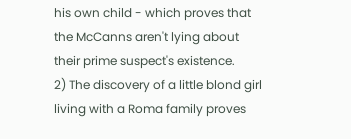his own child - which proves that the McCanns aren't lying about their prime suspect's existence.
2) The discovery of a little blond girl living with a Roma family proves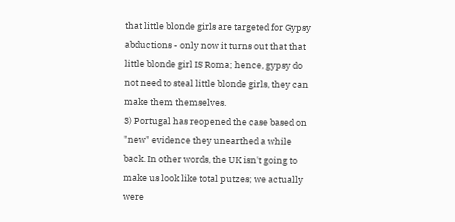that little blonde girls are targeted for Gypsy abductions - only now it turns out that that little blonde girl IS Roma; hence, gypsy do not need to steal little blonde girls, they can make them themselves.
3) Portugal has reopened the case based on "new" evidence they unearthed a while back. In other words, the UK isn't going to make us look like total putzes; we actually were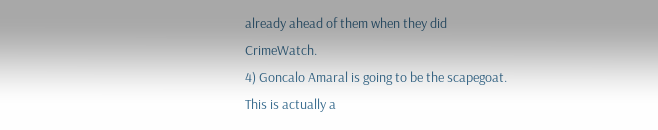already ahead of them when they did CrimeWatch.
4) Goncalo Amaral is going to be the scapegoat. This is actually a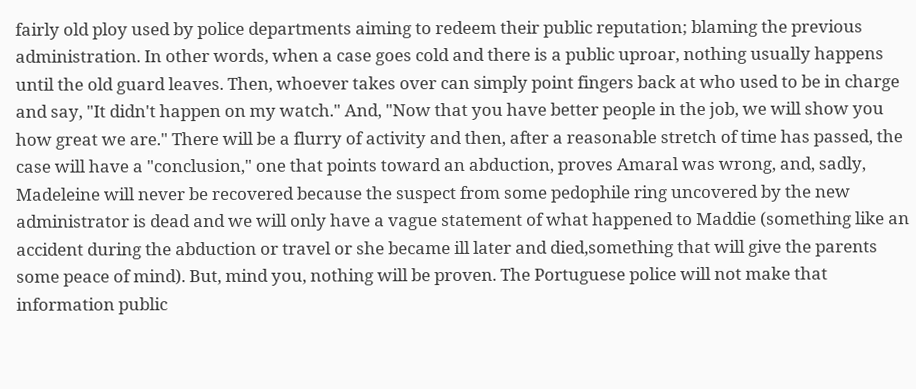fairly old ploy used by police departments aiming to redeem their public reputation; blaming the previous administration. In other words, when a case goes cold and there is a public uproar, nothing usually happens until the old guard leaves. Then, whoever takes over can simply point fingers back at who used to be in charge and say, "It didn't happen on my watch." And, "Now that you have better people in the job, we will show you how great we are." There will be a flurry of activity and then, after a reasonable stretch of time has passed, the case will have a "conclusion," one that points toward an abduction, proves Amaral was wrong, and, sadly, Madeleine will never be recovered because the suspect from some pedophile ring uncovered by the new administrator is dead and we will only have a vague statement of what happened to Maddie (something like an accident during the abduction or travel or she became ill later and died,something that will give the parents some peace of mind). But, mind you, nothing will be proven. The Portuguese police will not make that information public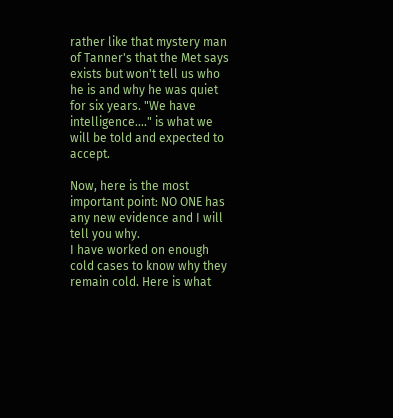rather like that mystery man of Tanner's that the Met says exists but won't tell us who he is and why he was quiet for six years. "We have intelligence...." is what we will be told and expected to accept.

Now, here is the most important point: NO ONE has any new evidence and I will tell you why.
I have worked on enough cold cases to know why they remain cold. Here is what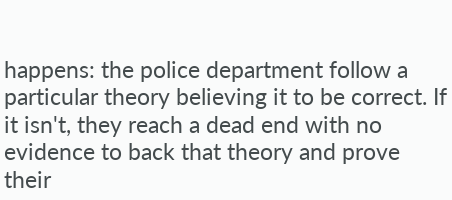happens: the police department follow a particular theory believing it to be correct. If it isn't, they reach a dead end with no evidence to back that theory and prove their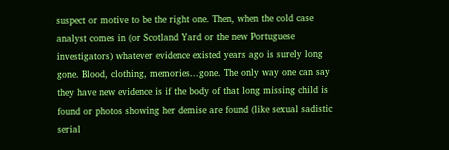suspect or motive to be the right one. Then, when the cold case analyst comes in (or Scotland Yard or the new Portuguese investigators) whatever evidence existed years ago is surely long gone. Blood, clothing, memories...gone. The only way one can say they have new evidence is if the body of that long missing child is found or photos showing her demise are found (like sexual sadistic serial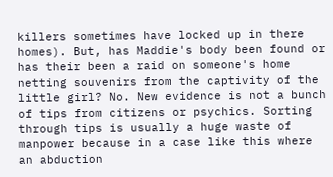killers sometimes have locked up in there homes). But, has Maddie's body been found or has their been a raid on someone's home netting souvenirs from the captivity of the little girl? No. New evidence is not a bunch of tips from citizens or psychics. Sorting through tips is usually a huge waste of manpower because in a case like this where an abduction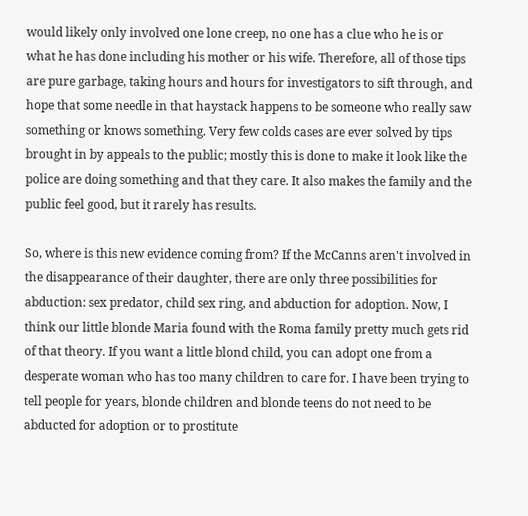would likely only involved one lone creep, no one has a clue who he is or what he has done including his mother or his wife. Therefore, all of those tips are pure garbage, taking hours and hours for investigators to sift through, and hope that some needle in that haystack happens to be someone who really saw something or knows something. Very few colds cases are ever solved by tips brought in by appeals to the public; mostly this is done to make it look like the police are doing something and that they care. It also makes the family and the public feel good, but it rarely has results.

So, where is this new evidence coming from? If the McCanns aren't involved in the disappearance of their daughter, there are only three possibilities for abduction: sex predator, child sex ring, and abduction for adoption. Now, I think our little blonde Maria found with the Roma family pretty much gets rid of that theory. If you want a little blond child, you can adopt one from a desperate woman who has too many children to care for. I have been trying to tell people for years, blonde children and blonde teens do not need to be abducted for adoption or to prostitute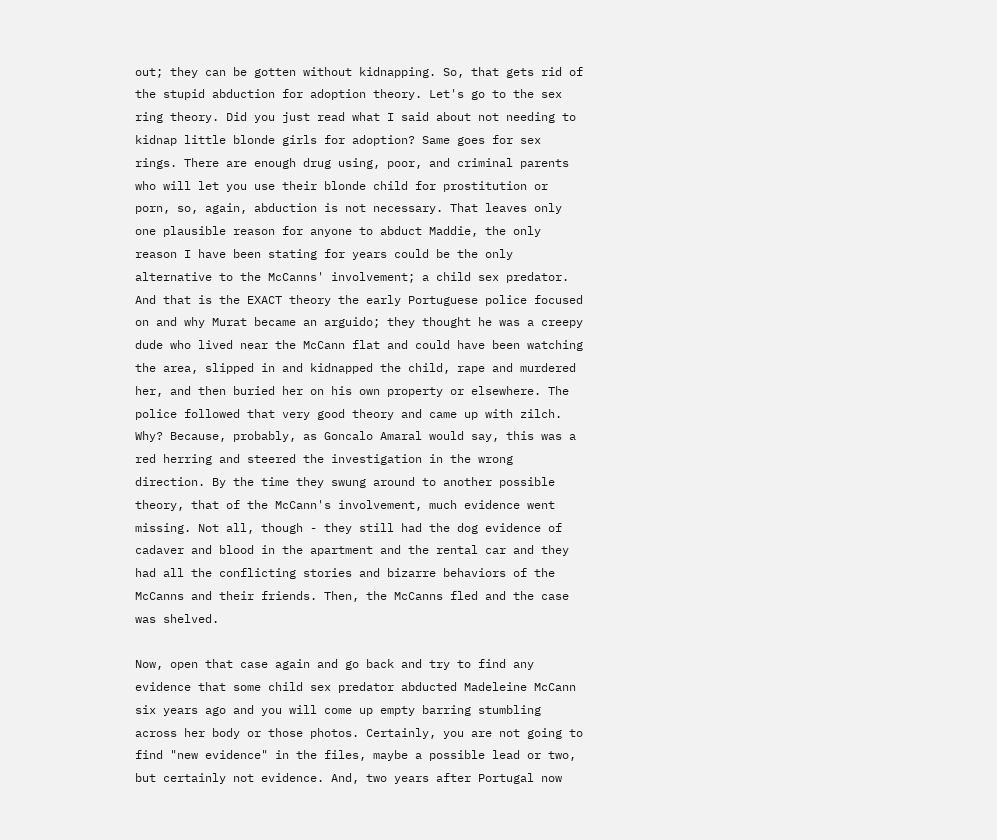out; they can be gotten without kidnapping. So, that gets rid of the stupid abduction for adoption theory. Let's go to the sex ring theory. Did you just read what I said about not needing to kidnap little blonde girls for adoption? Same goes for sex rings. There are enough drug using, poor, and criminal parents who will let you use their blonde child for prostitution or porn, so, again, abduction is not necessary. That leaves only one plausible reason for anyone to abduct Maddie, the only reason I have been stating for years could be the only alternative to the McCanns' involvement; a child sex predator. And that is the EXACT theory the early Portuguese police focused on and why Murat became an arguido; they thought he was a creepy dude who lived near the McCann flat and could have been watching the area, slipped in and kidnapped the child, rape and murdered her, and then buried her on his own property or elsewhere. The police followed that very good theory and came up with zilch. Why? Because, probably, as Goncalo Amaral would say, this was a red herring and steered the investigation in the wrong direction. By the time they swung around to another possible theory, that of the McCann's involvement, much evidence went missing. Not all, though - they still had the dog evidence of cadaver and blood in the apartment and the rental car and they had all the conflicting stories and bizarre behaviors of the McCanns and their friends. Then, the McCanns fled and the case was shelved.

Now, open that case again and go back and try to find any evidence that some child sex predator abducted Madeleine McCann six years ago and you will come up empty barring stumbling across her body or those photos. Certainly, you are not going to find "new evidence" in the files, maybe a possible lead or two, but certainly not evidence. And, two years after Portugal now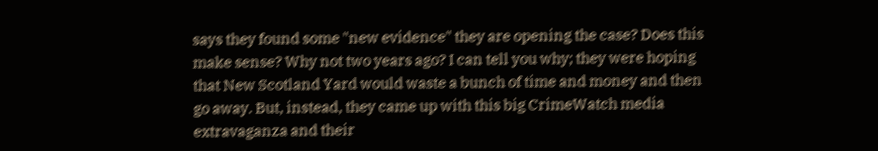says they found some "new evidence" they are opening the case? Does this make sense? Why not two years ago? I can tell you why; they were hoping that New Scotland Yard would waste a bunch of time and money and then go away. But, instead, they came up with this big CrimeWatch media extravaganza and their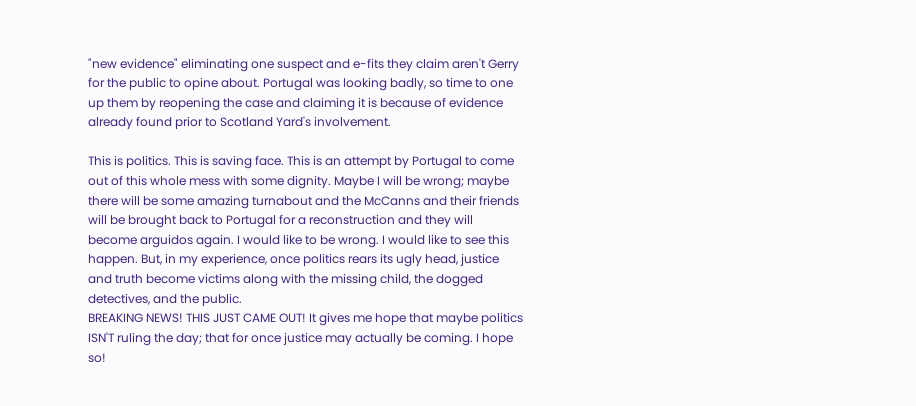"new evidence" eliminating one suspect and e-fits they claim aren't Gerry for the public to opine about. Portugal was looking badly, so time to one up them by reopening the case and claiming it is because of evidence already found prior to Scotland Yard's involvement.

This is politics. This is saving face. This is an attempt by Portugal to come out of this whole mess with some dignity. Maybe I will be wrong; maybe there will be some amazing turnabout and the McCanns and their friends will be brought back to Portugal for a reconstruction and they will become arguidos again. I would like to be wrong. I would like to see this happen. But, in my experience, once politics rears its ugly head, justice and truth become victims along with the missing child, the dogged detectives, and the public.
BREAKING NEWS! THIS JUST CAME OUT! It gives me hope that maybe politics ISN'T ruling the day; that for once justice may actually be coming. I hope so!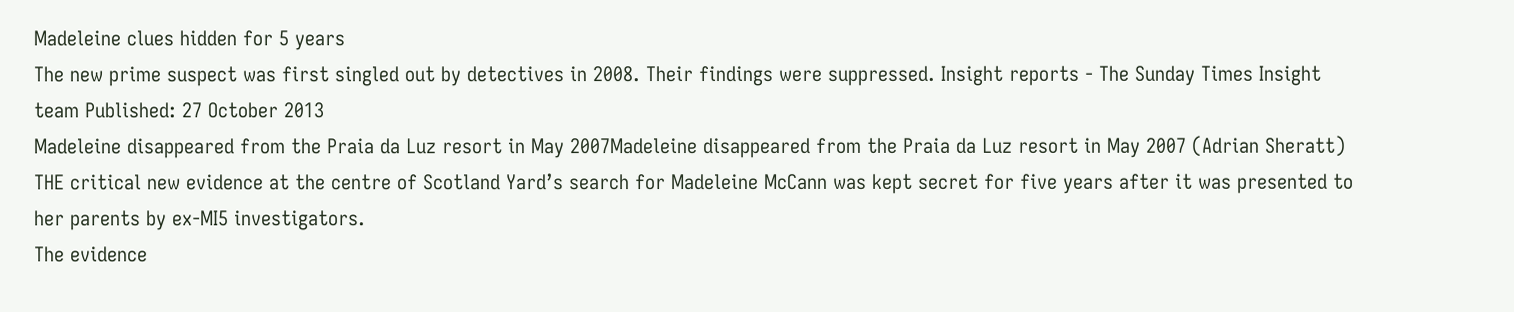Madeleine clues hidden for 5 years
The new prime suspect was first singled out by detectives in 2008. Their findings were suppressed. Insight reports - The Sunday Times Insight team Published: 27 October 2013
Madeleine disappeared from the Praia da Luz resort in May 2007Madeleine disappeared from the Praia da Luz resort in May 2007 (Adrian Sheratt)
THE critical new evidence at the centre of Scotland Yard’s search for Madeleine McCann was kept secret for five years after it was presented to her parents by ex-MI5 investigators.
The evidence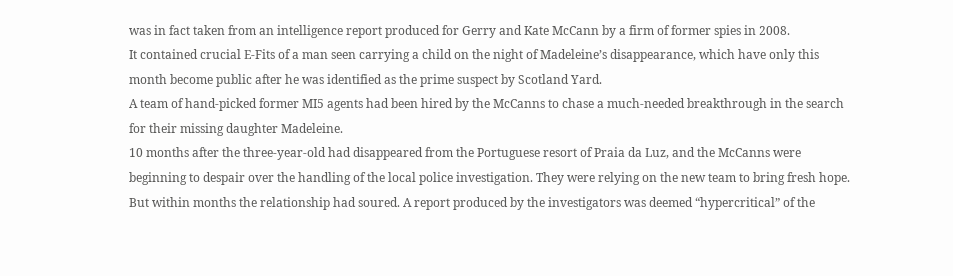was in fact taken from an intelligence report produced for Gerry and Kate McCann by a firm of former spies in 2008.
It contained crucial E-Fits of a man seen carrying a child on the night of Madeleine’s disappearance, which have only this month become public after he was identified as the prime suspect by Scotland Yard.
A team of hand-picked former MI5 agents had been hired by the McCanns to chase a much-needed breakthrough in the search for their missing daughter Madeleine.
10 months after the three-year-old had disappeared from the Portuguese resort of Praia da Luz, and the McCanns were beginning to despair over the handling of the local police investigation. They were relying on the new team to bring fresh hope.
But within months the relationship had soured. A report produced by the investigators was deemed “hypercritical” of the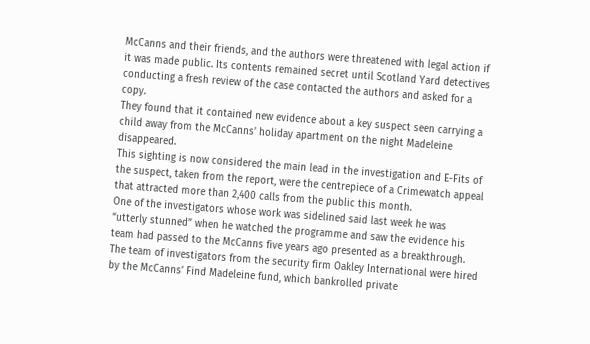McCanns and their friends, and the authors were threatened with legal action if it was made public. Its contents remained secret until Scotland Yard detectives conducting a fresh review of the case contacted the authors and asked for a copy.
They found that it contained new evidence about a key suspect seen carrying a child away from the McCanns’ holiday apartment on the night Madeleine disappeared.
This sighting is now considered the main lead in the investigation and E-Fits of the suspect, taken from the report, were the centrepiece of a Crimewatch appeal that attracted more than 2,400 calls from the public this month.
One of the investigators whose work was sidelined said last week he was “utterly stunned” when he watched the programme and saw the evidence his team had passed to the McCanns five years ago presented as a breakthrough.
The team of investigators from the security firm Oakley International were hired by the McCanns’ Find Madeleine fund, which bankrolled private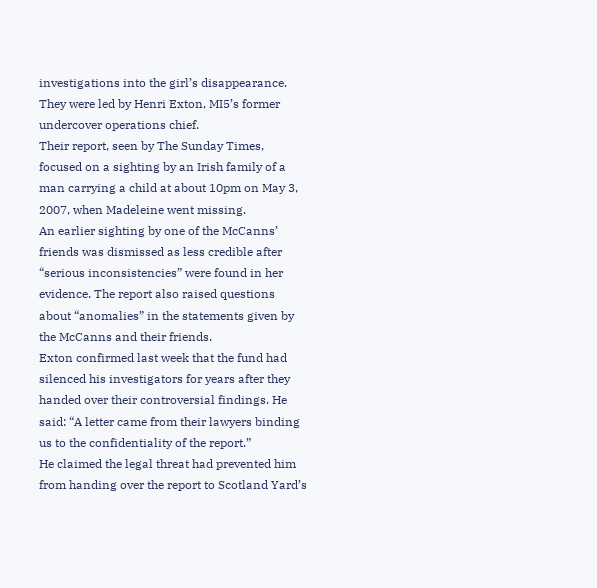investigations into the girl’s disappearance. They were led by Henri Exton, MI5’s former undercover operations chief.
Their report, seen by The Sunday Times, focused on a sighting by an Irish family of a man carrying a child at about 10pm on May 3, 2007, when Madeleine went missing.
An earlier sighting by one of the McCanns’ friends was dismissed as less credible after “serious inconsistencies” were found in her evidence. The report also raised questions about “anomalies” in the statements given by the McCanns and their friends.
Exton confirmed last week that the fund had silenced his investigators for years after they handed over their controversial findings. He said: “A letter came from their lawyers binding us to the confidentiality of the report.”
He claimed the legal threat had prevented him from handing over the report to Scotland Yard’s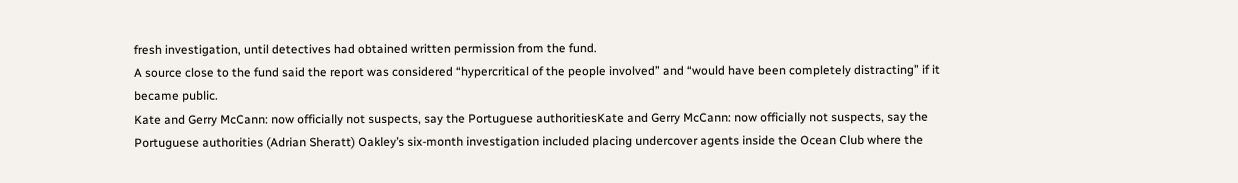fresh investigation, until detectives had obtained written permission from the fund.
A source close to the fund said the report was considered “hypercritical of the people involved” and “would have been completely distracting” if it became public.
Kate and Gerry McCann: now officially not suspects, say the Portuguese authoritiesKate and Gerry McCann: now officially not suspects, say the Portuguese authorities (Adrian Sheratt) Oakley’s six-month investigation included placing undercover agents inside the Ocean Club where the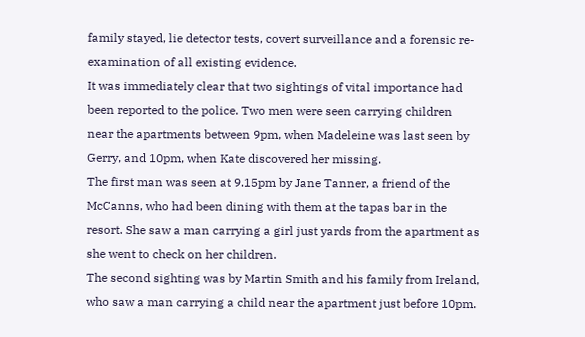family stayed, lie detector tests, covert surveillance and a forensic re-examination of all existing evidence.
It was immediately clear that two sightings of vital importance had been reported to the police. Two men were seen carrying children near the apartments between 9pm, when Madeleine was last seen by Gerry, and 10pm, when Kate discovered her missing.
The first man was seen at 9.15pm by Jane Tanner, a friend of the McCanns, who had been dining with them at the tapas bar in the resort. She saw a man carrying a girl just yards from the apartment as she went to check on her children.
The second sighting was by Martin Smith and his family from Ireland, who saw a man carrying a child near the apartment just before 10pm.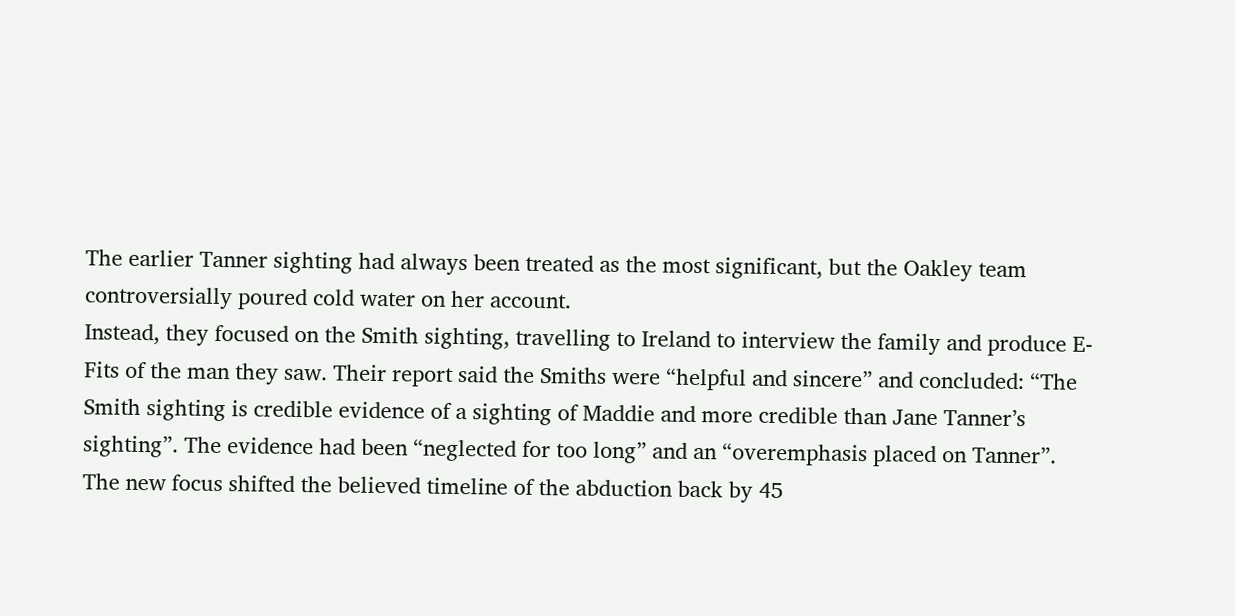The earlier Tanner sighting had always been treated as the most significant, but the Oakley team controversially poured cold water on her account.
Instead, they focused on the Smith sighting, travelling to Ireland to interview the family and produce E-Fits of the man they saw. Their report said the Smiths were “helpful and sincere” and concluded: “The Smith sighting is credible evidence of a sighting of Maddie and more credible than Jane Tanner’s sighting”. The evidence had been “neglected for too long” and an “overemphasis placed on Tanner”.
The new focus shifted the believed timeline of the abduction back by 45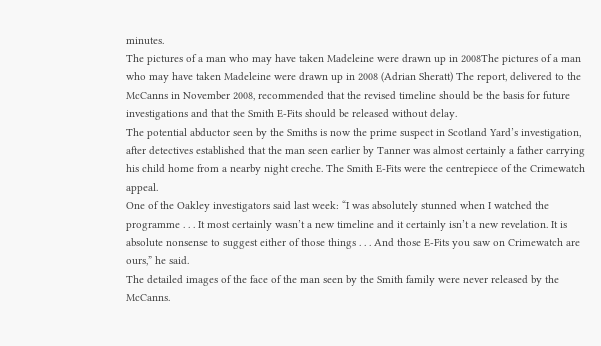minutes.
The pictures of a man who may have taken Madeleine were drawn up in 2008The pictures of a man who may have taken Madeleine were drawn up in 2008 (Adrian Sheratt) The report, delivered to the McCanns in November 2008, recommended that the revised timeline should be the basis for future investigations and that the Smith E-Fits should be released without delay.
The potential abductor seen by the Smiths is now the prime suspect in Scotland Yard’s investigation, after detectives established that the man seen earlier by Tanner was almost certainly a father carrying his child home from a nearby night creche. The Smith E-Fits were the centrepiece of the Crimewatch appeal.
One of the Oakley investigators said last week: “I was absolutely stunned when I watched the programme . . . It most certainly wasn’t a new timeline and it certainly isn’t a new revelation. It is absolute nonsense to suggest either of those things . . . And those E-Fits you saw on Crimewatch are ours,” he said.
The detailed images of the face of the man seen by the Smith family were never released by the McCanns.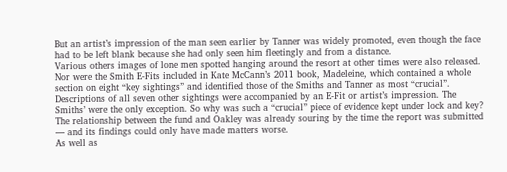But an artist’s impression of the man seen earlier by Tanner was widely promoted, even though the face had to be left blank because she had only seen him fleetingly and from a distance.
Various others images of lone men spotted hanging around the resort at other times were also released.
Nor were the Smith E-Fits included in Kate McCann’s 2011 book, Madeleine, which contained a whole section on eight “key sightings” and identified those of the Smiths and Tanner as most “crucial”. Descriptions of all seven other sightings were accompanied by an E-Fit or artist’s impression. The Smiths’ were the only exception. So why was such a “crucial” piece of evidence kept under lock and key?
The relationship between the fund and Oakley was already souring by the time the report was submitted — and its findings could only have made matters worse.
As well as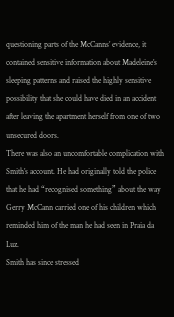questioning parts of the McCanns’ evidence, it contained sensitive information about Madeleine’s sleeping patterns and raised the highly sensitive possibility that she could have died in an accident after leaving the apartment herself from one of two unsecured doors.
There was also an uncomfortable complication with Smith’s account. He had originally told the police that he had “recognised something” about the way Gerry McCann carried one of his children which reminded him of the man he had seen in Praia da Luz.
Smith has since stressed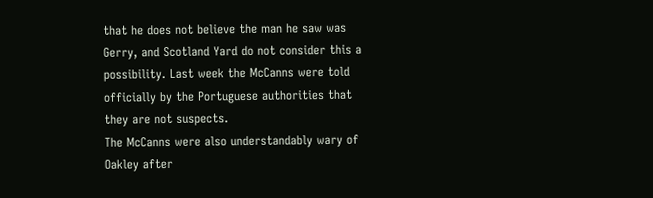that he does not believe the man he saw was Gerry, and Scotland Yard do not consider this a possibility. Last week the McCanns were told officially by the Portuguese authorities that they are not suspects.
The McCanns were also understandably wary of Oakley after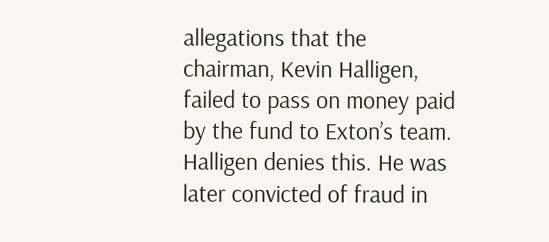allegations that the chairman, Kevin Halligen, failed to pass on money paid by the fund to Exton’s team. Halligen denies this. He was later convicted of fraud in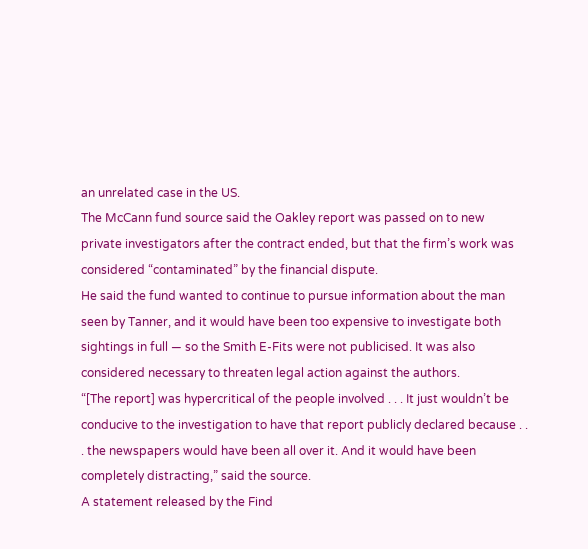an unrelated case in the US.
The McCann fund source said the Oakley report was passed on to new private investigators after the contract ended, but that the firm’s work was considered “contaminated” by the financial dispute.
He said the fund wanted to continue to pursue information about the man seen by Tanner, and it would have been too expensive to investigate both sightings in full — so the Smith E-Fits were not publicised. It was also considered necessary to threaten legal action against the authors.
“[The report] was hypercritical of the people involved . . . It just wouldn’t be conducive to the investigation to have that report publicly declared because . . . the newspapers would have been all over it. And it would have been completely distracting,” said the source.
A statement released by the Find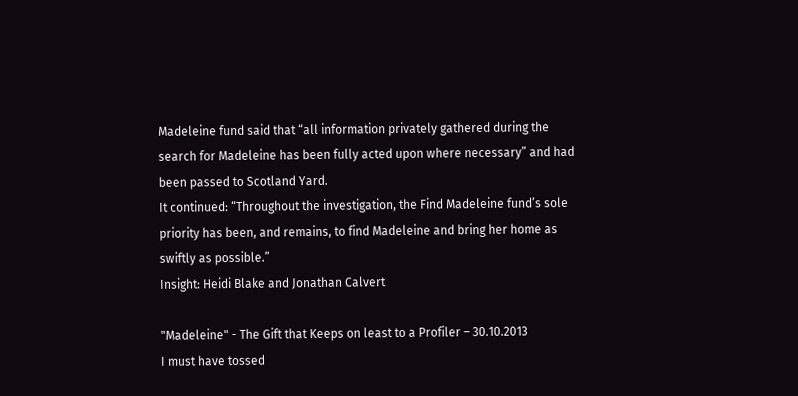Madeleine fund said that “all information privately gathered during the search for Madeleine has been fully acted upon where necessary” and had been passed to Scotland Yard.
It continued: “Throughout the investigation, the Find Madeleine fund’s sole priority has been, and remains, to find Madeleine and bring her home as swiftly as possible.”
Insight: Heidi Blake and Jonathan Calvert

"Madeleine" - The Gift that Keeps on least to a Profiler – 30.10.2013
I must have tossed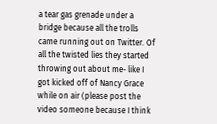a tear gas grenade under a bridge because all the trolls came running out on Twitter. Of all the twisted lies they started throwing out about me- like I got kicked off of Nancy Grace while on air (please post the video someone because I think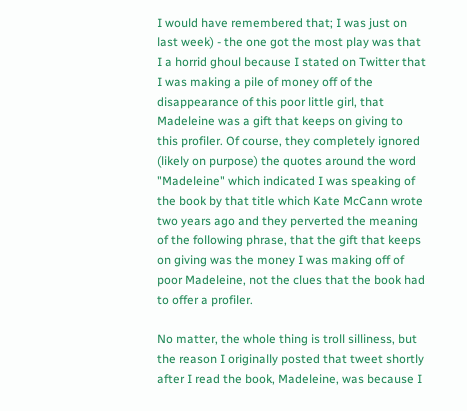I would have remembered that; I was just on last week) - the one got the most play was that I a horrid ghoul because I stated on Twitter that I was making a pile of money off of the disappearance of this poor little girl, that Madeleine was a gift that keeps on giving to this profiler. Of course, they completely ignored (likely on purpose) the quotes around the word "Madeleine" which indicated I was speaking of the book by that title which Kate McCann wrote two years ago and they perverted the meaning of the following phrase, that the gift that keeps on giving was the money I was making off of poor Madeleine, not the clues that the book had to offer a profiler.

No matter, the whole thing is troll silliness, but the reason I originally posted that tweet shortly after I read the book, Madeleine, was because I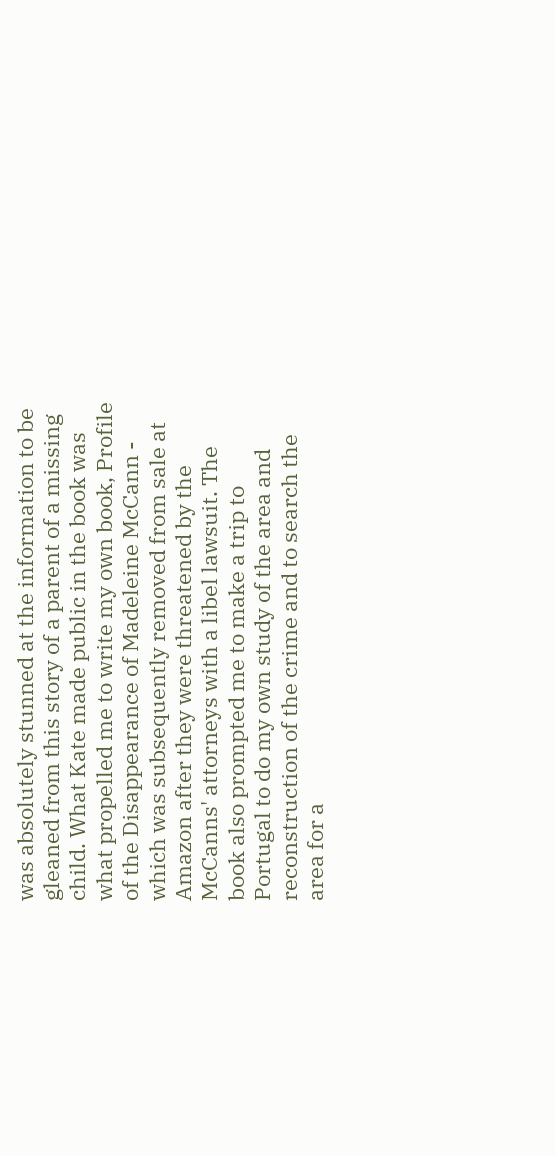was absolutely stunned at the information to be gleaned from this story of a parent of a missing child. What Kate made public in the book was what propelled me to write my own book, Profile of the Disappearance of Madeleine McCann - which was subsequently removed from sale at Amazon after they were threatened by the McCanns' attorneys with a libel lawsuit. The book also prompted me to make a trip to Portugal to do my own study of the area and reconstruction of the crime and to search the area for a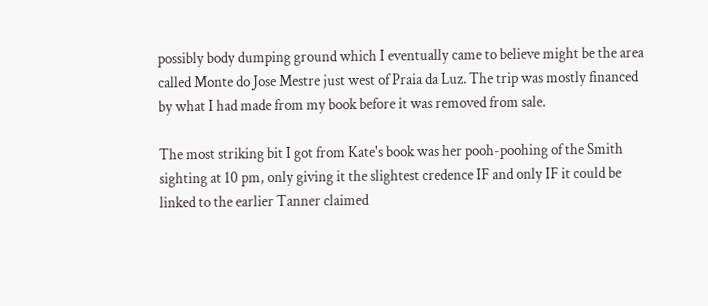possibly body dumping ground which I eventually came to believe might be the area called Monte do Jose Mestre just west of Praia da Luz. The trip was mostly financed by what I had made from my book before it was removed from sale.

The most striking bit I got from Kate's book was her pooh-poohing of the Smith sighting at 10 pm, only giving it the slightest credence IF and only IF it could be linked to the earlier Tanner claimed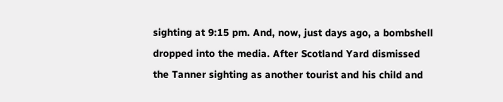sighting at 9:15 pm. And, now, just days ago, a bombshell dropped into the media. After Scotland Yard dismissed the Tanner sighting as another tourist and his child and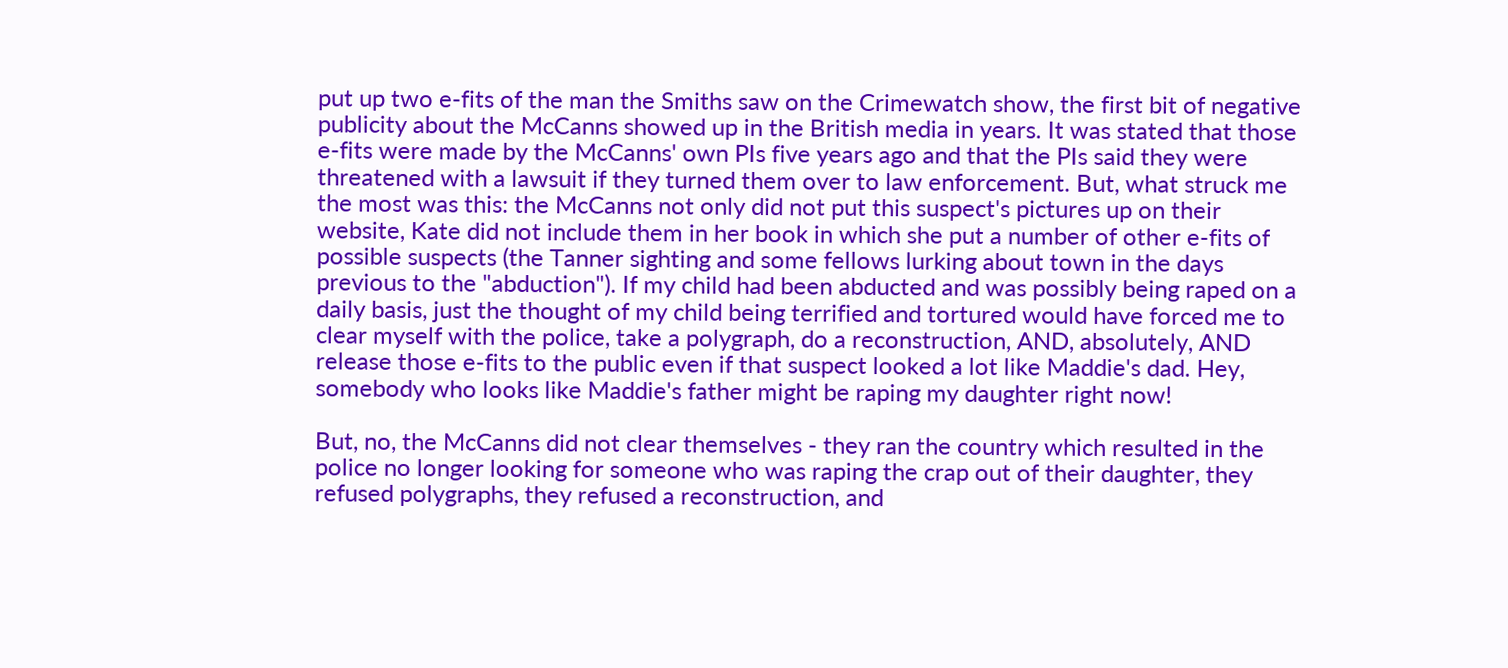put up two e-fits of the man the Smiths saw on the Crimewatch show, the first bit of negative publicity about the McCanns showed up in the British media in years. It was stated that those e-fits were made by the McCanns' own PIs five years ago and that the PIs said they were threatened with a lawsuit if they turned them over to law enforcement. But, what struck me the most was this: the McCanns not only did not put this suspect's pictures up on their website, Kate did not include them in her book in which she put a number of other e-fits of possible suspects (the Tanner sighting and some fellows lurking about town in the days previous to the "abduction"). If my child had been abducted and was possibly being raped on a daily basis, just the thought of my child being terrified and tortured would have forced me to clear myself with the police, take a polygraph, do a reconstruction, AND, absolutely, AND release those e-fits to the public even if that suspect looked a lot like Maddie's dad. Hey, somebody who looks like Maddie's father might be raping my daughter right now!

But, no, the McCanns did not clear themselves - they ran the country which resulted in the police no longer looking for someone who was raping the crap out of their daughter, they refused polygraphs, they refused a reconstruction, and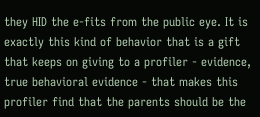they HID the e-fits from the public eye. It is exactly this kind of behavior that is a gift that keeps on giving to a profiler - evidence, true behavioral evidence - that makes this profiler find that the parents should be the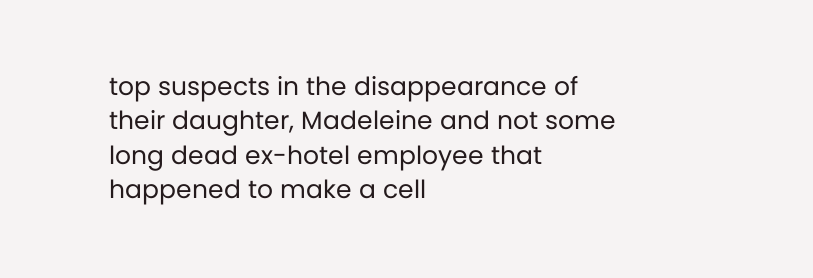top suspects in the disappearance of their daughter, Madeleine and not some long dead ex-hotel employee that happened to make a cell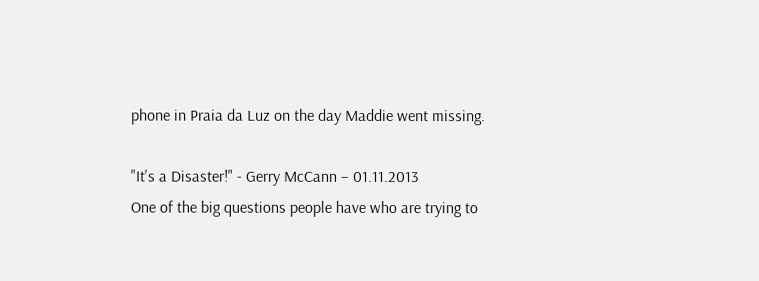phone in Praia da Luz on the day Maddie went missing.

"It's a Disaster!" - Gerry McCann – 01.11.2013
One of the big questions people have who are trying to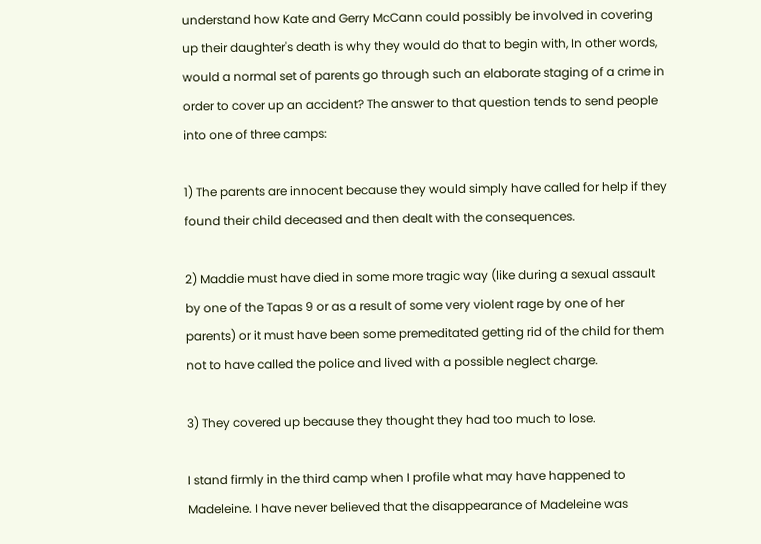understand how Kate and Gerry McCann could possibly be involved in covering up their daughter's death is why they would do that to begin with, In other words, would a normal set of parents go through such an elaborate staging of a crime in order to cover up an accident? The answer to that question tends to send people into one of three camps:

1) The parents are innocent because they would simply have called for help if they found their child deceased and then dealt with the consequences.

2) Maddie must have died in some more tragic way (like during a sexual assault by one of the Tapas 9 or as a result of some very violent rage by one of her parents) or it must have been some premeditated getting rid of the child for them not to have called the police and lived with a possible neglect charge.

3) They covered up because they thought they had too much to lose.

I stand firmly in the third camp when I profile what may have happened to Madeleine. I have never believed that the disappearance of Madeleine was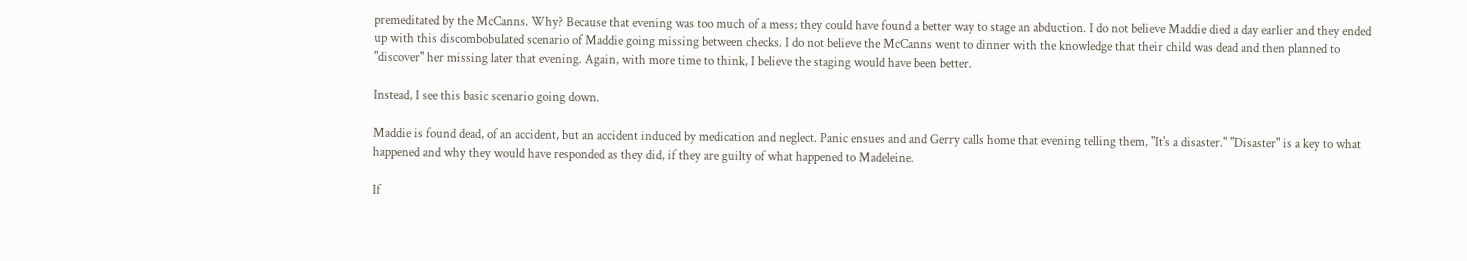premeditated by the McCanns. Why? Because that evening was too much of a mess; they could have found a better way to stage an abduction. I do not believe Maddie died a day earlier and they ended up with this discombobulated scenario of Maddie going missing between checks. I do not believe the McCanns went to dinner with the knowledge that their child was dead and then planned to "discover" her missing later that evening. Again, with more time to think, I believe the staging would have been better.

Instead, I see this basic scenario going down.

Maddie is found dead, of an accident, but an accident induced by medication and neglect. Panic ensues and and Gerry calls home that evening telling them, "It's a disaster." "Disaster" is a key to what happened and why they would have responded as they did, if they are guilty of what happened to Madeleine.

If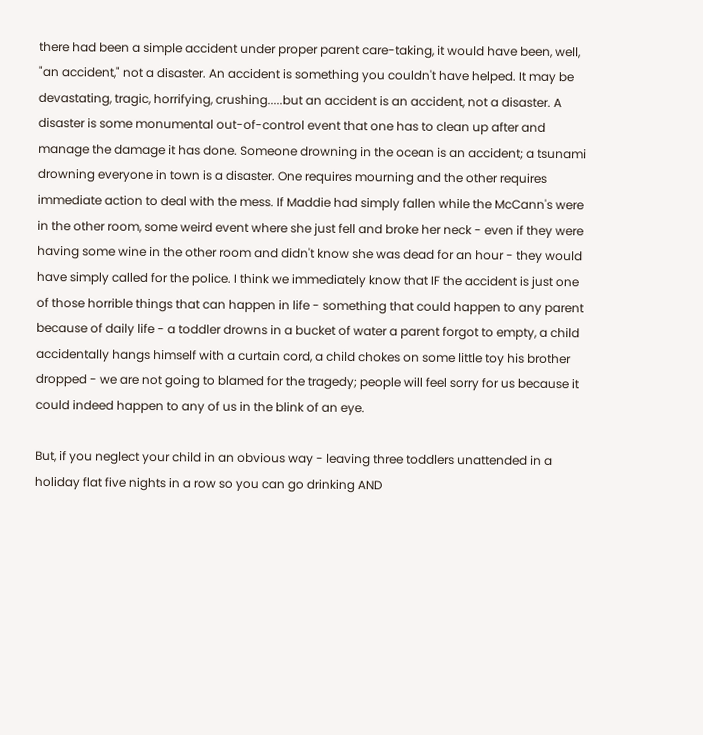there had been a simple accident under proper parent care-taking, it would have been, well, "an accident," not a disaster. An accident is something you couldn't have helped. It may be devastating, tragic, horrifying, crushing.....but an accident is an accident, not a disaster. A disaster is some monumental out-of-control event that one has to clean up after and manage the damage it has done. Someone drowning in the ocean is an accident; a tsunami drowning everyone in town is a disaster. One requires mourning and the other requires immediate action to deal with the mess. If Maddie had simply fallen while the McCann's were in the other room, some weird event where she just fell and broke her neck - even if they were having some wine in the other room and didn't know she was dead for an hour - they would have simply called for the police. I think we immediately know that IF the accident is just one of those horrible things that can happen in life - something that could happen to any parent because of daily life - a toddler drowns in a bucket of water a parent forgot to empty, a child accidentally hangs himself with a curtain cord, a child chokes on some little toy his brother dropped - we are not going to blamed for the tragedy; people will feel sorry for us because it could indeed happen to any of us in the blink of an eye.

But, if you neglect your child in an obvious way - leaving three toddlers unattended in a holiday flat five nights in a row so you can go drinking AND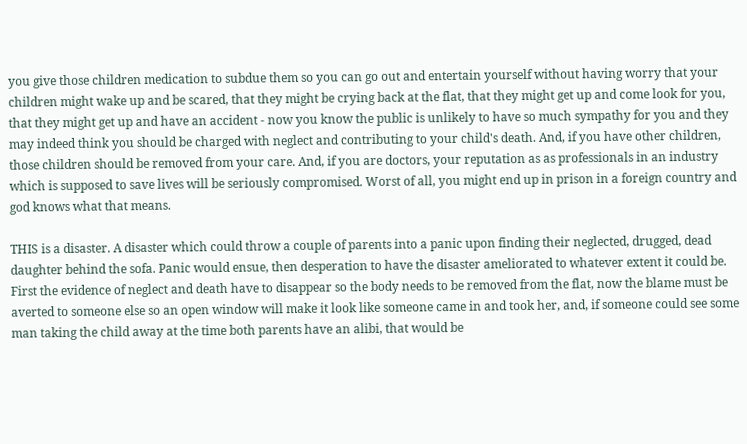you give those children medication to subdue them so you can go out and entertain yourself without having worry that your children might wake up and be scared, that they might be crying back at the flat, that they might get up and come look for you, that they might get up and have an accident - now you know the public is unlikely to have so much sympathy for you and they may indeed think you should be charged with neglect and contributing to your child's death. And, if you have other children, those children should be removed from your care. And, if you are doctors, your reputation as as professionals in an industry which is supposed to save lives will be seriously compromised. Worst of all, you might end up in prison in a foreign country and god knows what that means.

THIS is a disaster. A disaster which could throw a couple of parents into a panic upon finding their neglected, drugged, dead daughter behind the sofa. Panic would ensue, then desperation to have the disaster ameliorated to whatever extent it could be. First the evidence of neglect and death have to disappear so the body needs to be removed from the flat, now the blame must be averted to someone else so an open window will make it look like someone came in and took her, and, if someone could see some man taking the child away at the time both parents have an alibi, that would be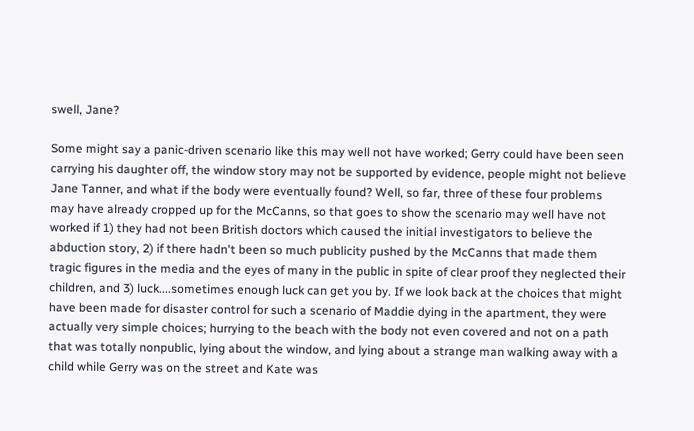swell, Jane?

Some might say a panic-driven scenario like this may well not have worked; Gerry could have been seen carrying his daughter off, the window story may not be supported by evidence, people might not believe Jane Tanner, and what if the body were eventually found? Well, so far, three of these four problems may have already cropped up for the McCanns, so that goes to show the scenario may well have not worked if 1) they had not been British doctors which caused the initial investigators to believe the abduction story, 2) if there hadn't been so much publicity pushed by the McCanns that made them tragic figures in the media and the eyes of many in the public in spite of clear proof they neglected their children, and 3) luck....sometimes enough luck can get you by. If we look back at the choices that might have been made for disaster control for such a scenario of Maddie dying in the apartment, they were actually very simple choices; hurrying to the beach with the body not even covered and not on a path that was totally nonpublic, lying about the window, and lying about a strange man walking away with a child while Gerry was on the street and Kate was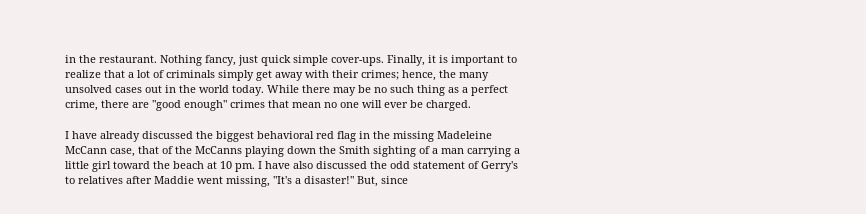in the restaurant. Nothing fancy, just quick simple cover-ups. Finally, it is important to realize that a lot of criminals simply get away with their crimes; hence, the many unsolved cases out in the world today. While there may be no such thing as a perfect crime, there are "good enough" crimes that mean no one will ever be charged.

I have already discussed the biggest behavioral red flag in the missing Madeleine McCann case, that of the McCanns playing down the Smith sighting of a man carrying a little girl toward the beach at 10 pm. I have also discussed the odd statement of Gerry's to relatives after Maddie went missing, "It's a disaster!" But, since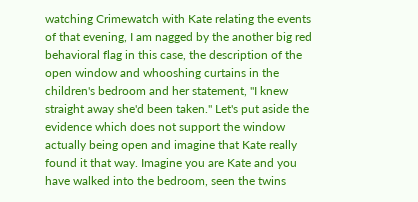watching Crimewatch with Kate relating the events of that evening, I am nagged by the another big red behavioral flag in this case, the description of the open window and whooshing curtains in the children's bedroom and her statement, "I knew straight away she'd been taken." Let's put aside the evidence which does not support the window actually being open and imagine that Kate really found it that way. Imagine you are Kate and you have walked into the bedroom, seen the twins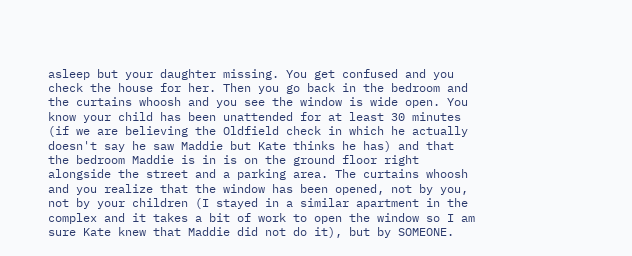asleep but your daughter missing. You get confused and you check the house for her. Then you go back in the bedroom and the curtains whoosh and you see the window is wide open. You know your child has been unattended for at least 30 minutes (if we are believing the Oldfield check in which he actually doesn't say he saw Maddie but Kate thinks he has) and that the bedroom Maddie is in is on the ground floor right alongside the street and a parking area. The curtains whoosh and you realize that the window has been opened, not by you, not by your children (I stayed in a similar apartment in the complex and it takes a bit of work to open the window so I am sure Kate knew that Maddie did not do it), but by SOMEONE.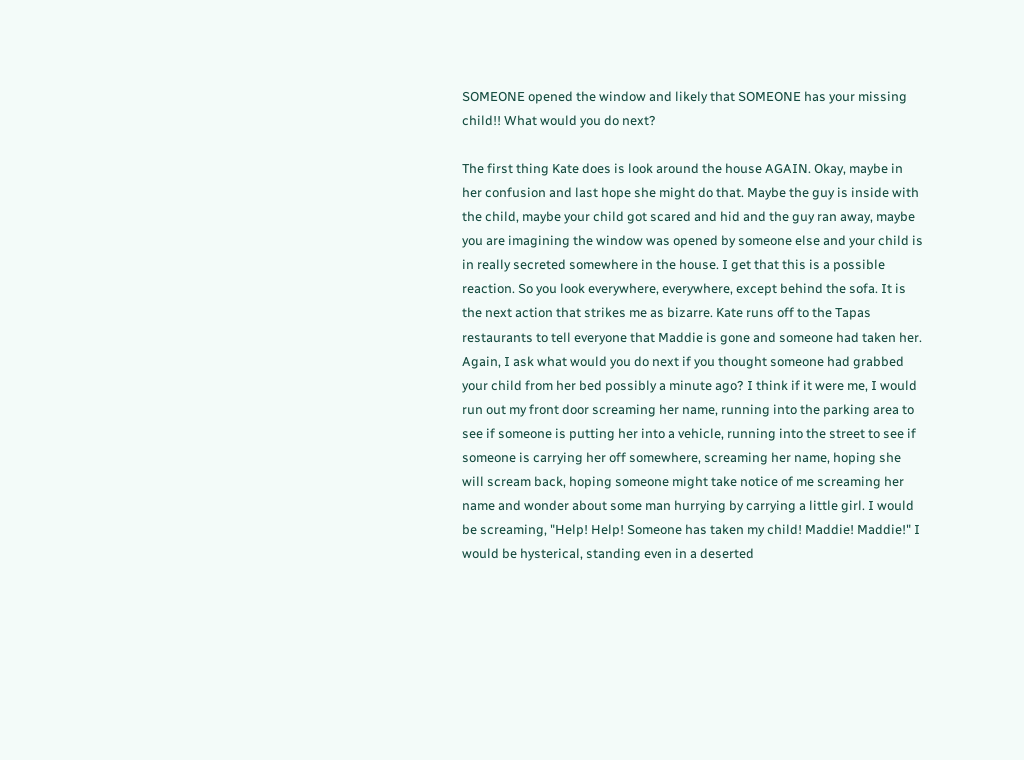SOMEONE opened the window and likely that SOMEONE has your missing child!! What would you do next?

The first thing Kate does is look around the house AGAIN. Okay, maybe in her confusion and last hope she might do that. Maybe the guy is inside with the child, maybe your child got scared and hid and the guy ran away, maybe you are imagining the window was opened by someone else and your child is in really secreted somewhere in the house. I get that this is a possible reaction. So you look everywhere, everywhere, except behind the sofa. It is the next action that strikes me as bizarre. Kate runs off to the Tapas restaurants to tell everyone that Maddie is gone and someone had taken her. Again, I ask what would you do next if you thought someone had grabbed your child from her bed possibly a minute ago? I think if it were me, I would run out my front door screaming her name, running into the parking area to see if someone is putting her into a vehicle, running into the street to see if someone is carrying her off somewhere, screaming her name, hoping she will scream back, hoping someone might take notice of me screaming her name and wonder about some man hurrying by carrying a little girl. I would be screaming, "Help! Help! Someone has taken my child! Maddie! Maddie!" I would be hysterical, standing even in a deserted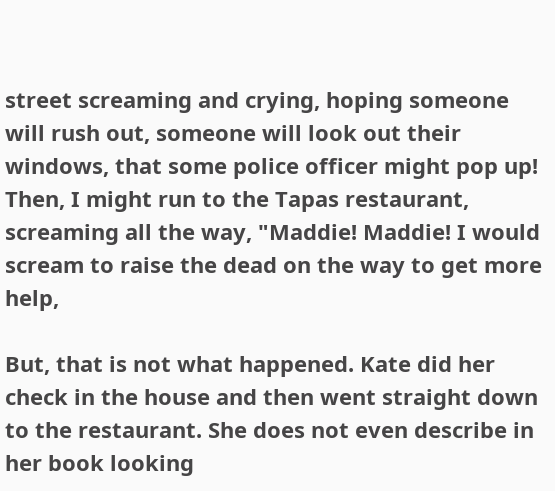street screaming and crying, hoping someone will rush out, someone will look out their windows, that some police officer might pop up! Then, I might run to the Tapas restaurant, screaming all the way, "Maddie! Maddie! I would scream to raise the dead on the way to get more help,

But, that is not what happened. Kate did her check in the house and then went straight down to the restaurant. She does not even describe in her book looking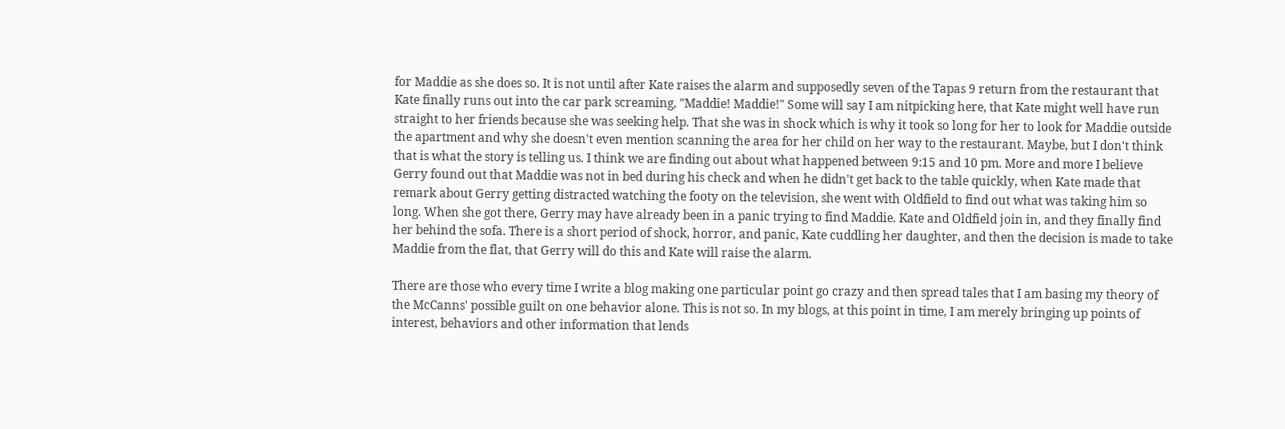for Maddie as she does so. It is not until after Kate raises the alarm and supposedly seven of the Tapas 9 return from the restaurant that Kate finally runs out into the car park screaming, "Maddie! Maddie!" Some will say I am nitpicking here, that Kate might well have run straight to her friends because she was seeking help. That she was in shock which is why it took so long for her to look for Maddie outside the apartment and why she doesn't even mention scanning the area for her child on her way to the restaurant. Maybe, but I don't think that is what the story is telling us. I think we are finding out about what happened between 9:15 and 10 pm. More and more I believe Gerry found out that Maddie was not in bed during his check and when he didn't get back to the table quickly, when Kate made that remark about Gerry getting distracted watching the footy on the television, she went with Oldfield to find out what was taking him so long. When she got there, Gerry may have already been in a panic trying to find Maddie. Kate and Oldfield join in, and they finally find her behind the sofa. There is a short period of shock, horror, and panic, Kate cuddling her daughter, and then the decision is made to take Maddie from the flat, that Gerry will do this and Kate will raise the alarm.

There are those who every time I write a blog making one particular point go crazy and then spread tales that I am basing my theory of the McCanns' possible guilt on one behavior alone. This is not so. In my blogs, at this point in time, I am merely bringing up points of interest, behaviors and other information that lends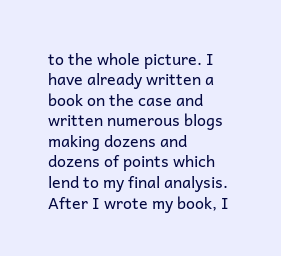to the whole picture. I have already written a book on the case and written numerous blogs making dozens and dozens of points which lend to my final analysis. After I wrote my book, I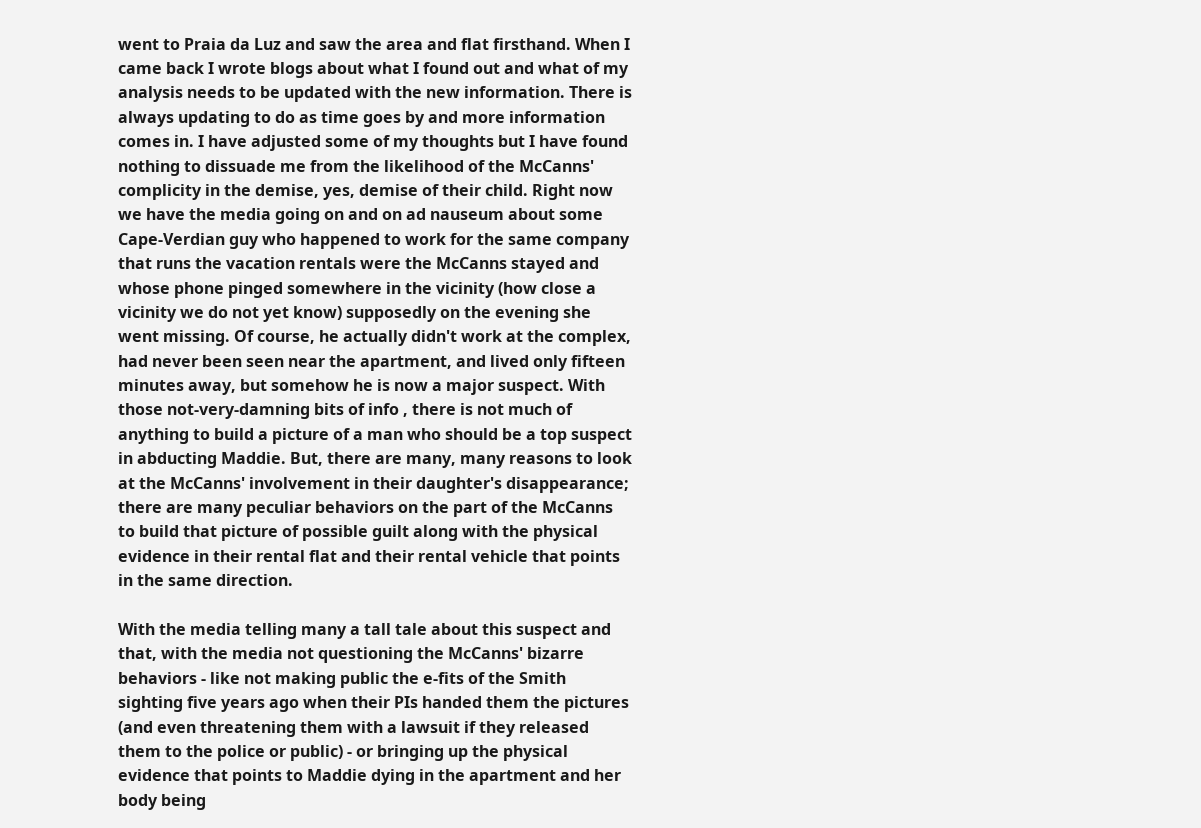went to Praia da Luz and saw the area and flat firsthand. When I came back I wrote blogs about what I found out and what of my analysis needs to be updated with the new information. There is always updating to do as time goes by and more information comes in. I have adjusted some of my thoughts but I have found nothing to dissuade me from the likelihood of the McCanns' complicity in the demise, yes, demise of their child. Right now we have the media going on and on ad nauseum about some Cape-Verdian guy who happened to work for the same company that runs the vacation rentals were the McCanns stayed and whose phone pinged somewhere in the vicinity (how close a vicinity we do not yet know) supposedly on the evening she went missing. Of course, he actually didn't work at the complex, had never been seen near the apartment, and lived only fifteen minutes away, but somehow he is now a major suspect. With those not-very-damning bits of info , there is not much of anything to build a picture of a man who should be a top suspect in abducting Maddie. But, there are many, many reasons to look at the McCanns' involvement in their daughter's disappearance; there are many peculiar behaviors on the part of the McCanns to build that picture of possible guilt along with the physical evidence in their rental flat and their rental vehicle that points in the same direction.

With the media telling many a tall tale about this suspect and that, with the media not questioning the McCanns' bizarre behaviors - like not making public the e-fits of the Smith sighting five years ago when their PIs handed them the pictures (and even threatening them with a lawsuit if they released them to the police or public) - or bringing up the physical evidence that points to Maddie dying in the apartment and her body being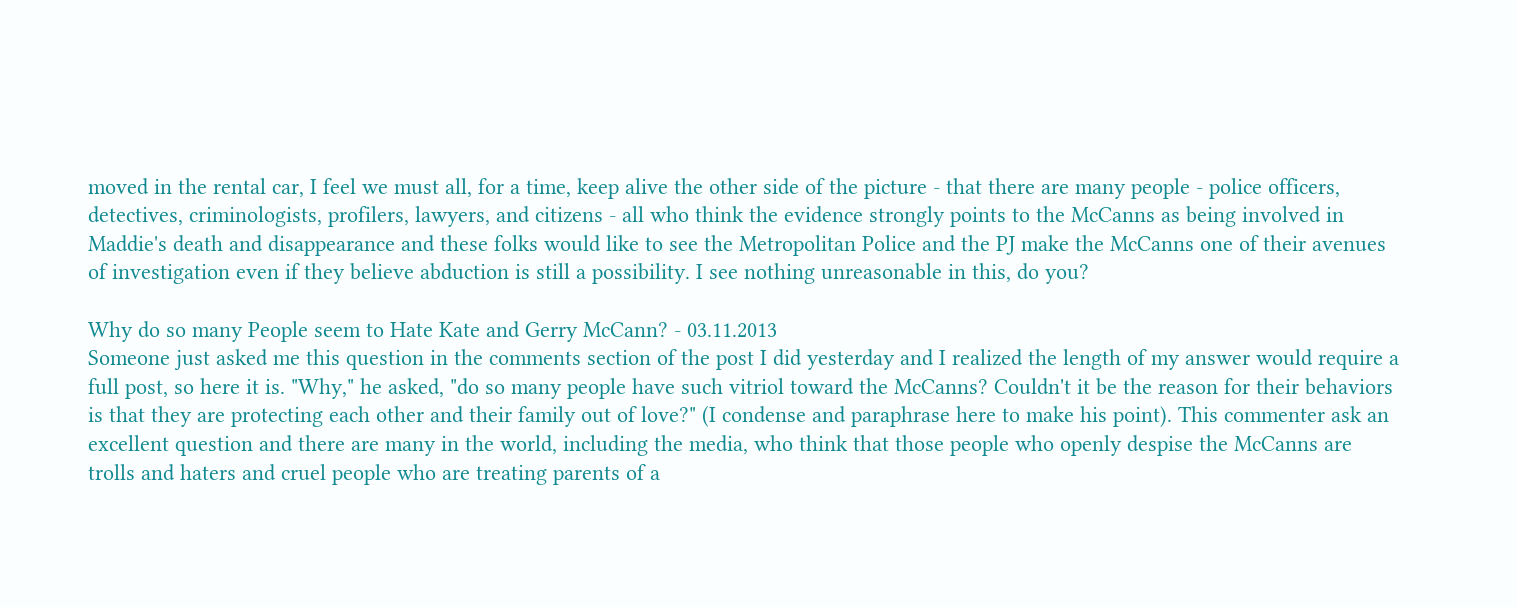moved in the rental car, I feel we must all, for a time, keep alive the other side of the picture - that there are many people - police officers, detectives, criminologists, profilers, lawyers, and citizens - all who think the evidence strongly points to the McCanns as being involved in Maddie's death and disappearance and these folks would like to see the Metropolitan Police and the PJ make the McCanns one of their avenues of investigation even if they believe abduction is still a possibility. I see nothing unreasonable in this, do you?

Why do so many People seem to Hate Kate and Gerry McCann? - 03.11.2013
Someone just asked me this question in the comments section of the post I did yesterday and I realized the length of my answer would require a full post, so here it is. "Why," he asked, "do so many people have such vitriol toward the McCanns? Couldn't it be the reason for their behaviors is that they are protecting each other and their family out of love?" (I condense and paraphrase here to make his point). This commenter ask an excellent question and there are many in the world, including the media, who think that those people who openly despise the McCanns are trolls and haters and cruel people who are treating parents of a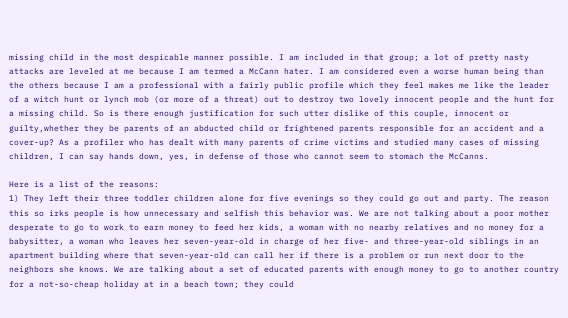missing child in the most despicable manner possible. I am included in that group; a lot of pretty nasty attacks are leveled at me because I am termed a McCann hater. I am considered even a worse human being than the others because I am a professional with a fairly public profile which they feel makes me like the leader of a witch hunt or lynch mob (or more of a threat) out to destroy two lovely innocent people and the hunt for a missing child. So is there enough justification for such utter dislike of this couple, innocent or guilty,whether they be parents of an abducted child or frightened parents responsible for an accident and a cover-up? As a profiler who has dealt with many parents of crime victims and studied many cases of missing children, I can say hands down, yes, in defense of those who cannot seem to stomach the McCanns.

Here is a list of the reasons:
1) They left their three toddler children alone for five evenings so they could go out and party. The reason this so irks people is how unnecessary and selfish this behavior was. We are not talking about a poor mother desperate to go to work to earn money to feed her kids, a woman with no nearby relatives and no money for a babysitter, a woman who leaves her seven-year-old in charge of her five- and three-year-old siblings in an apartment building where that seven-year-old can call her if there is a problem or run next door to the neighbors she knows. We are talking about a set of educated parents with enough money to go to another country for a not-so-cheap holiday at in a beach town; they could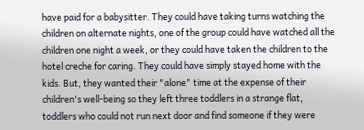have paid for a babysitter. They could have taking turns watching the children on alternate nights, one of the group could have watched all the children one night a week, or they could have taken the children to the hotel creche for caring. They could have simply stayed home with the kids. But, they wanted their "alone" time at the expense of their children's well-being so they left three toddlers in a strange flat, toddlers who could not run next door and find someone if they were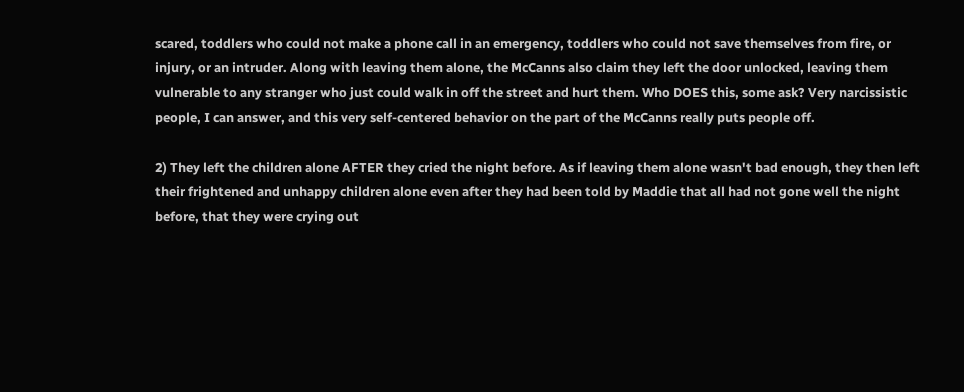scared, toddlers who could not make a phone call in an emergency, toddlers who could not save themselves from fire, or injury, or an intruder. Along with leaving them alone, the McCanns also claim they left the door unlocked, leaving them vulnerable to any stranger who just could walk in off the street and hurt them. Who DOES this, some ask? Very narcissistic people, I can answer, and this very self-centered behavior on the part of the McCanns really puts people off.

2) They left the children alone AFTER they cried the night before. As if leaving them alone wasn't bad enough, they then left their frightened and unhappy children alone even after they had been told by Maddie that all had not gone well the night before, that they were crying out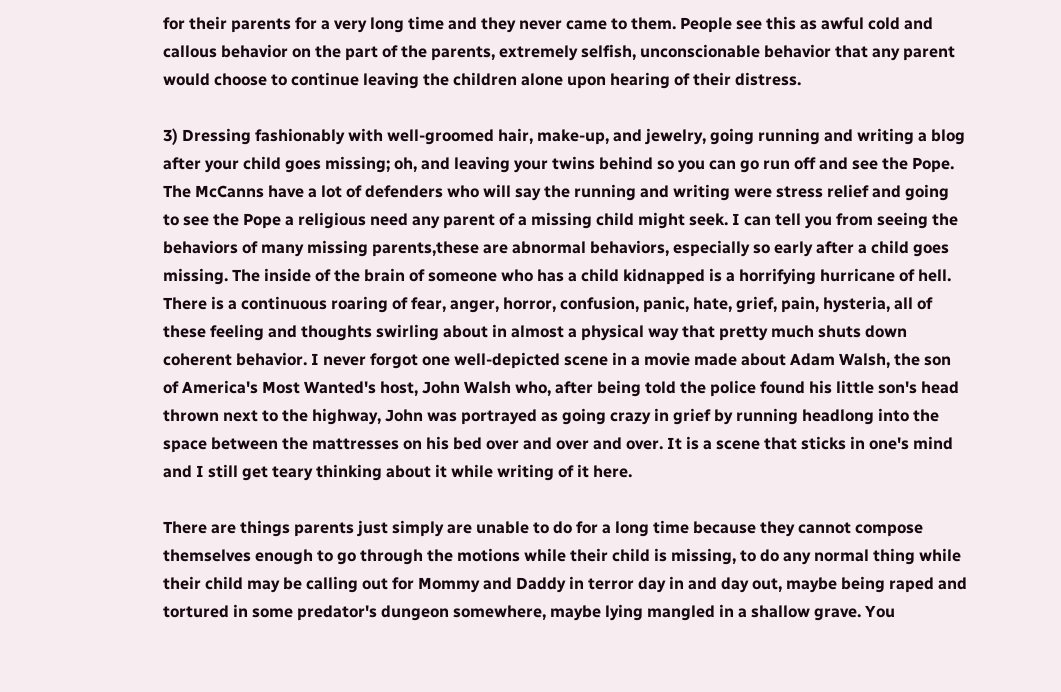for their parents for a very long time and they never came to them. People see this as awful cold and callous behavior on the part of the parents, extremely selfish, unconscionable behavior that any parent would choose to continue leaving the children alone upon hearing of their distress.

3) Dressing fashionably with well-groomed hair, make-up, and jewelry, going running and writing a blog after your child goes missing; oh, and leaving your twins behind so you can go run off and see the Pope. The McCanns have a lot of defenders who will say the running and writing were stress relief and going to see the Pope a religious need any parent of a missing child might seek. I can tell you from seeing the behaviors of many missing parents,these are abnormal behaviors, especially so early after a child goes missing. The inside of the brain of someone who has a child kidnapped is a horrifying hurricane of hell. There is a continuous roaring of fear, anger, horror, confusion, panic, hate, grief, pain, hysteria, all of these feeling and thoughts swirling about in almost a physical way that pretty much shuts down coherent behavior. I never forgot one well-depicted scene in a movie made about Adam Walsh, the son of America's Most Wanted's host, John Walsh who, after being told the police found his little son's head thrown next to the highway, John was portrayed as going crazy in grief by running headlong into the space between the mattresses on his bed over and over and over. It is a scene that sticks in one's mind and I still get teary thinking about it while writing of it here.

There are things parents just simply are unable to do for a long time because they cannot compose themselves enough to go through the motions while their child is missing, to do any normal thing while their child may be calling out for Mommy and Daddy in terror day in and day out, maybe being raped and tortured in some predator's dungeon somewhere, maybe lying mangled in a shallow grave. You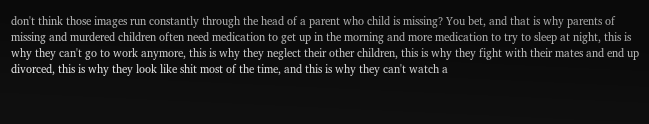don't think those images run constantly through the head of a parent who child is missing? You bet, and that is why parents of missing and murdered children often need medication to get up in the morning and more medication to try to sleep at night, this is why they can't go to work anymore, this is why they neglect their other children, this is why they fight with their mates and end up divorced, this is why they look like shit most of the time, and this is why they can't watch a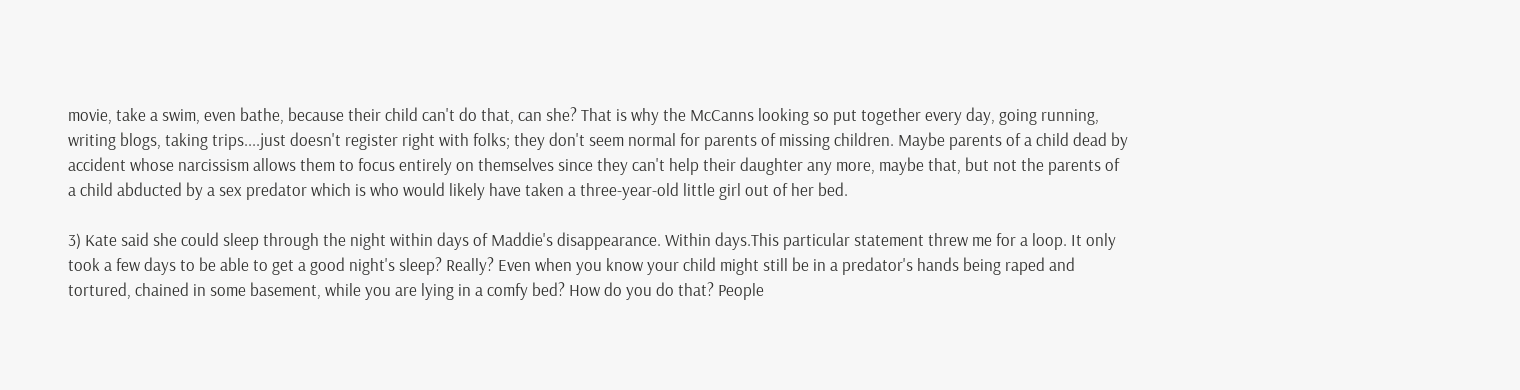movie, take a swim, even bathe, because their child can't do that, can she? That is why the McCanns looking so put together every day, going running, writing blogs, taking trips....just doesn't register right with folks; they don't seem normal for parents of missing children. Maybe parents of a child dead by accident whose narcissism allows them to focus entirely on themselves since they can't help their daughter any more, maybe that, but not the parents of a child abducted by a sex predator which is who would likely have taken a three-year-old little girl out of her bed.

3) Kate said she could sleep through the night within days of Maddie's disappearance. Within days.This particular statement threw me for a loop. It only took a few days to be able to get a good night's sleep? Really? Even when you know your child might still be in a predator's hands being raped and tortured, chained in some basement, while you are lying in a comfy bed? How do you do that? People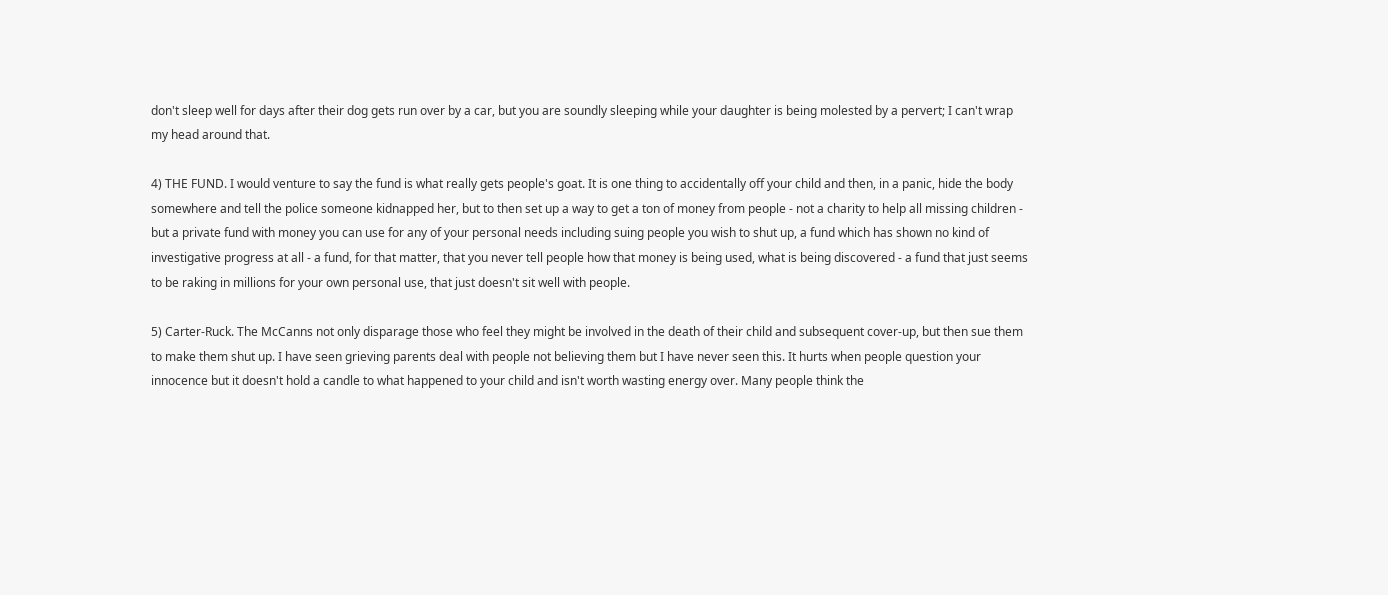don't sleep well for days after their dog gets run over by a car, but you are soundly sleeping while your daughter is being molested by a pervert; I can't wrap my head around that.

4) THE FUND. I would venture to say the fund is what really gets people's goat. It is one thing to accidentally off your child and then, in a panic, hide the body somewhere and tell the police someone kidnapped her, but to then set up a way to get a ton of money from people - not a charity to help all missing children - but a private fund with money you can use for any of your personal needs including suing people you wish to shut up, a fund which has shown no kind of investigative progress at all - a fund, for that matter, that you never tell people how that money is being used, what is being discovered - a fund that just seems to be raking in millions for your own personal use, that just doesn't sit well with people.

5) Carter-Ruck. The McCanns not only disparage those who feel they might be involved in the death of their child and subsequent cover-up, but then sue them to make them shut up. I have seen grieving parents deal with people not believing them but I have never seen this. It hurts when people question your innocence but it doesn't hold a candle to what happened to your child and isn't worth wasting energy over. Many people think the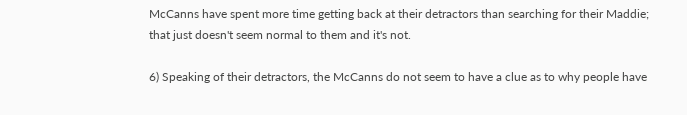McCanns have spent more time getting back at their detractors than searching for their Maddie; that just doesn't seem normal to them and it's not.

6) Speaking of their detractors, the McCanns do not seem to have a clue as to why people have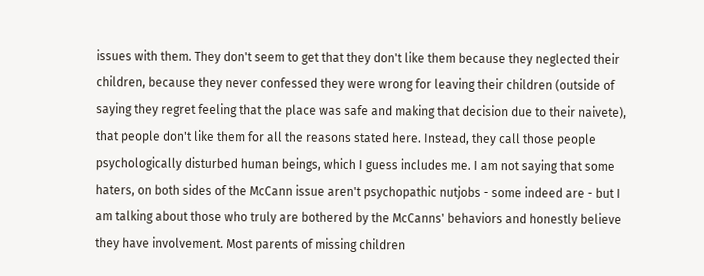issues with them. They don't seem to get that they don't like them because they neglected their children, because they never confessed they were wrong for leaving their children (outside of saying they regret feeling that the place was safe and making that decision due to their naivete), that people don't like them for all the reasons stated here. Instead, they call those people psychologically disturbed human beings, which I guess includes me. I am not saying that some haters, on both sides of the McCann issue aren't psychopathic nutjobs - some indeed are - but I am talking about those who truly are bothered by the McCanns' behaviors and honestly believe they have involvement. Most parents of missing children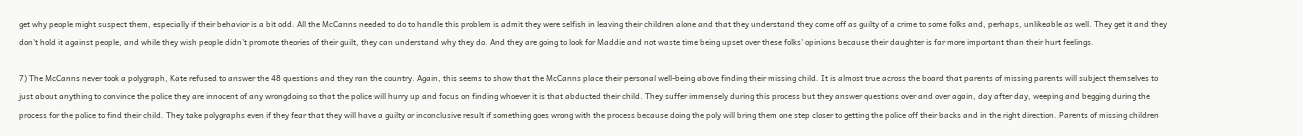get why people might suspect them, especially if their behavior is a bit odd. All the McCanns needed to do to handle this problem is admit they were selfish in leaving their children alone and that they understand they come off as guilty of a crime to some folks and, perhaps, unlikeable as well. They get it and they don't hold it against people, and while they wish people didn't promote theories of their guilt, they can understand why they do. And they are going to look for Maddie and not waste time being upset over these folks' opinions because their daughter is far more important than their hurt feelings.

7) The McCanns never took a polygraph, Kate refused to answer the 48 questions and they ran the country. Again, this seems to show that the McCanns place their personal well-being above finding their missing child. It is almost true across the board that parents of missing parents will subject themselves to just about anything to convince the police they are innocent of any wrongdoing so that the police will hurry up and focus on finding whoever it is that abducted their child. They suffer immensely during this process but they answer questions over and over again, day after day, weeping and begging during the process for the police to find their child. They take polygraphs even if they fear that they will have a guilty or inconclusive result if something goes wrong with the process because doing the poly will bring them one step closer to getting the police off their backs and in the right direction. Parents of missing children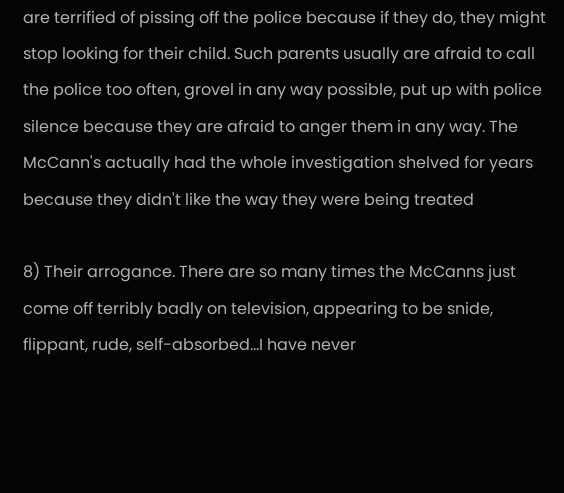are terrified of pissing off the police because if they do, they might stop looking for their child. Such parents usually are afraid to call the police too often, grovel in any way possible, put up with police silence because they are afraid to anger them in any way. The McCann's actually had the whole investigation shelved for years because they didn't like the way they were being treated

8) Their arrogance. There are so many times the McCanns just come off terribly badly on television, appearing to be snide, flippant, rude, self-absorbed...I have never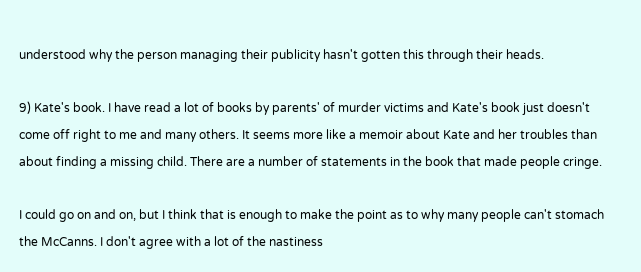understood why the person managing their publicity hasn't gotten this through their heads.

9) Kate's book. I have read a lot of books by parents' of murder victims and Kate's book just doesn't come off right to me and many others. It seems more like a memoir about Kate and her troubles than about finding a missing child. There are a number of statements in the book that made people cringe.

I could go on and on, but I think that is enough to make the point as to why many people can't stomach the McCanns. I don't agree with a lot of the nastiness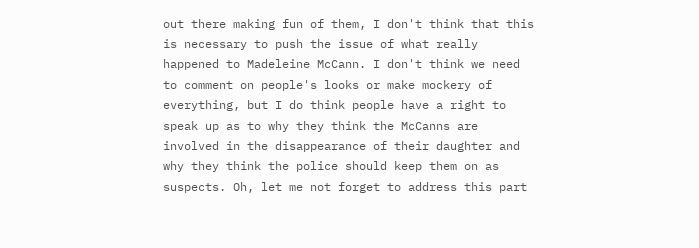out there making fun of them, I don't think that this is necessary to push the issue of what really happened to Madeleine McCann. I don't think we need to comment on people's looks or make mockery of everything, but I do think people have a right to speak up as to why they think the McCanns are involved in the disappearance of their daughter and why they think the police should keep them on as suspects. Oh, let me not forget to address this part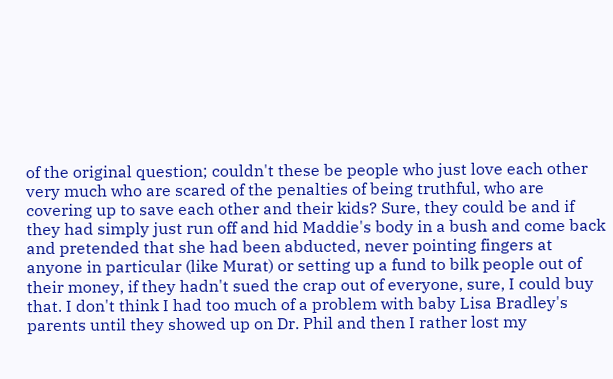of the original question; couldn't these be people who just love each other very much who are scared of the penalties of being truthful, who are covering up to save each other and their kids? Sure, they could be and if they had simply just run off and hid Maddie's body in a bush and come back and pretended that she had been abducted, never pointing fingers at anyone in particular (like Murat) or setting up a fund to bilk people out of their money, if they hadn't sued the crap out of everyone, sure, I could buy that. I don't think I had too much of a problem with baby Lisa Bradley's parents until they showed up on Dr. Phil and then I rather lost my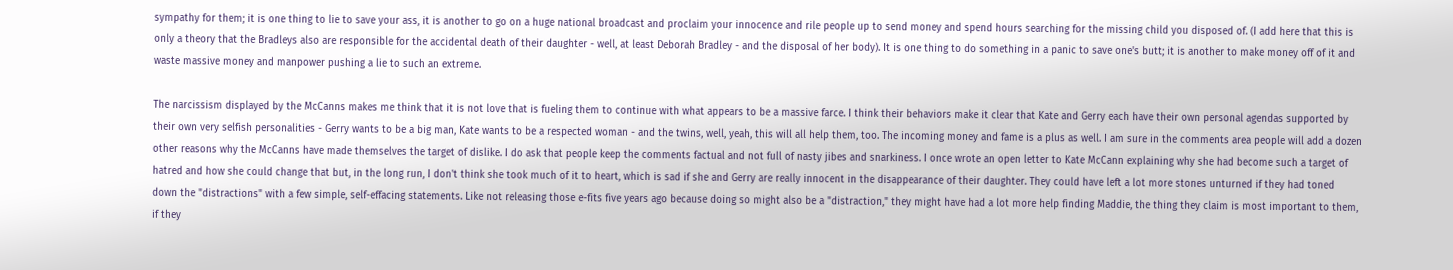sympathy for them; it is one thing to lie to save your ass, it is another to go on a huge national broadcast and proclaim your innocence and rile people up to send money and spend hours searching for the missing child you disposed of. (I add here that this is only a theory that the Bradleys also are responsible for the accidental death of their daughter - well, at least Deborah Bradley - and the disposal of her body). It is one thing to do something in a panic to save one's butt; it is another to make money off of it and waste massive money and manpower pushing a lie to such an extreme.

The narcissism displayed by the McCanns makes me think that it is not love that is fueling them to continue with what appears to be a massive farce. I think their behaviors make it clear that Kate and Gerry each have their own personal agendas supported by their own very selfish personalities - Gerry wants to be a big man, Kate wants to be a respected woman - and the twins, well, yeah, this will all help them, too. The incoming money and fame is a plus as well. I am sure in the comments area people will add a dozen other reasons why the McCanns have made themselves the target of dislike. I do ask that people keep the comments factual and not full of nasty jibes and snarkiness. I once wrote an open letter to Kate McCann explaining why she had become such a target of hatred and how she could change that but, in the long run, I don't think she took much of it to heart, which is sad if she and Gerry are really innocent in the disappearance of their daughter. They could have left a lot more stones unturned if they had toned down the "distractions" with a few simple, self-effacing statements. Like not releasing those e-fits five years ago because doing so might also be a "distraction," they might have had a lot more help finding Maddie, the thing they claim is most important to them, if they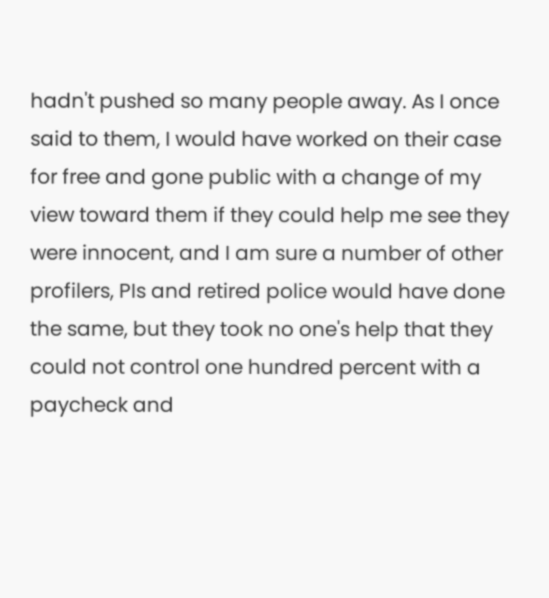hadn't pushed so many people away. As I once said to them, I would have worked on their case for free and gone public with a change of my view toward them if they could help me see they were innocent, and I am sure a number of other profilers, PIs and retired police would have done the same, but they took no one's help that they could not control one hundred percent with a paycheck and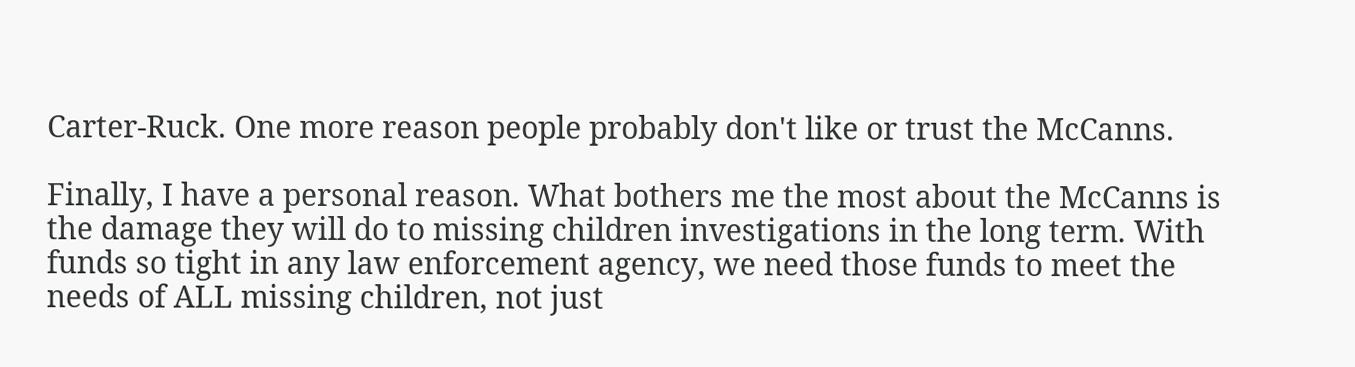Carter-Ruck. One more reason people probably don't like or trust the McCanns.

Finally, I have a personal reason. What bothers me the most about the McCanns is the damage they will do to missing children investigations in the long term. With funds so tight in any law enforcement agency, we need those funds to meet the needs of ALL missing children, not just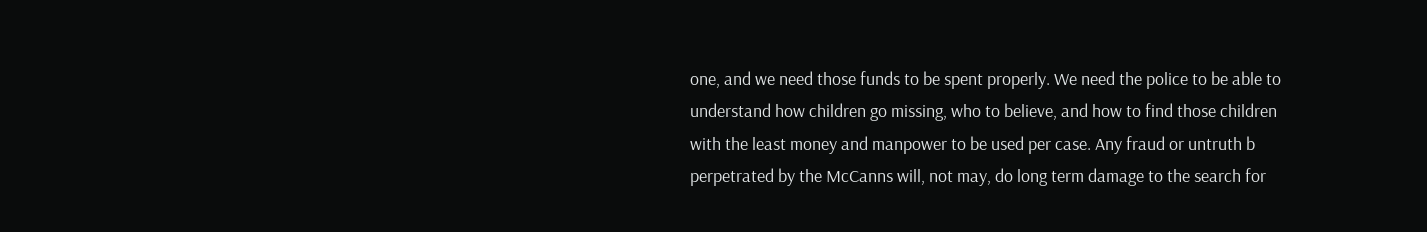one, and we need those funds to be spent properly. We need the police to be able to understand how children go missing, who to believe, and how to find those children with the least money and manpower to be used per case. Any fraud or untruth b perpetrated by the McCanns will, not may, do long term damage to the search for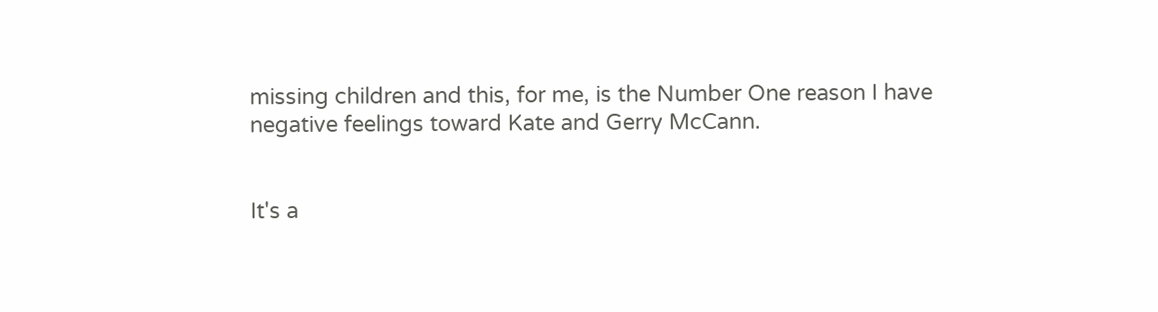missing children and this, for me, is the Number One reason I have negative feelings toward Kate and Gerry McCann.


It's a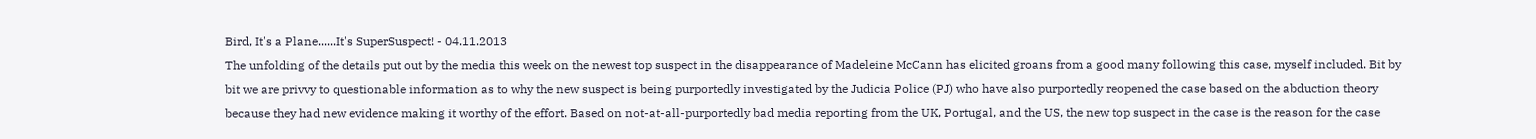Bird, It's a Plane......It's SuperSuspect! - 04.11.2013
The unfolding of the details put out by the media this week on the newest top suspect in the disappearance of Madeleine McCann has elicited groans from a good many following this case, myself included. Bit by bit we are privvy to questionable information as to why the new suspect is being purportedly investigated by the Judicia Police (PJ) who have also purportedly reopened the case based on the abduction theory because they had new evidence making it worthy of the effort. Based on not-at-all-purportedly bad media reporting from the UK, Portugal, and the US, the new top suspect in the case is the reason for the case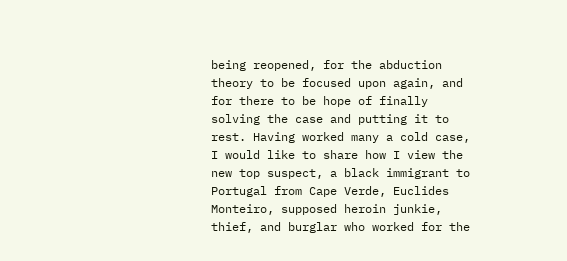being reopened, for the abduction theory to be focused upon again, and for there to be hope of finally solving the case and putting it to rest. Having worked many a cold case, I would like to share how I view the new top suspect, a black immigrant to Portugal from Cape Verde, Euclides Monteiro, supposed heroin junkie, thief, and burglar who worked for the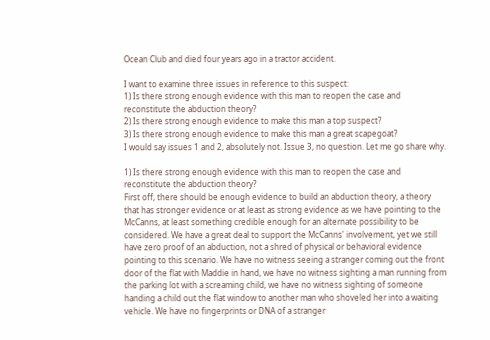Ocean Club and died four years ago in a tractor accident.

I want to examine three issues in reference to this suspect:
1) Is there strong enough evidence with this man to reopen the case and reconstitute the abduction theory?
2) Is there strong enough evidence to make this man a top suspect?
3) Is there strong enough evidence to make this man a great scapegoat?
I would say issues 1 and 2, absolutely not. Issue 3, no question. Let me go share why.

1) Is there strong enough evidence with this man to reopen the case and reconstitute the abduction theory?
First off, there should be enough evidence to build an abduction theory, a theory that has stronger evidence or at least as strong evidence as we have pointing to the McCanns, at least something credible enough for an alternate possibility to be considered. We have a great deal to support the McCanns' involvement, yet we still have zero proof of an abduction, not a shred of physical or behavioral evidence pointing to this scenario. We have no witness seeing a stranger coming out the front door of the flat with Maddie in hand, we have no witness sighting a man running from the parking lot with a screaming child, we have no witness sighting of someone handing a child out the flat window to another man who shoveled her into a waiting vehicle. We have no fingerprints or DNA of a stranger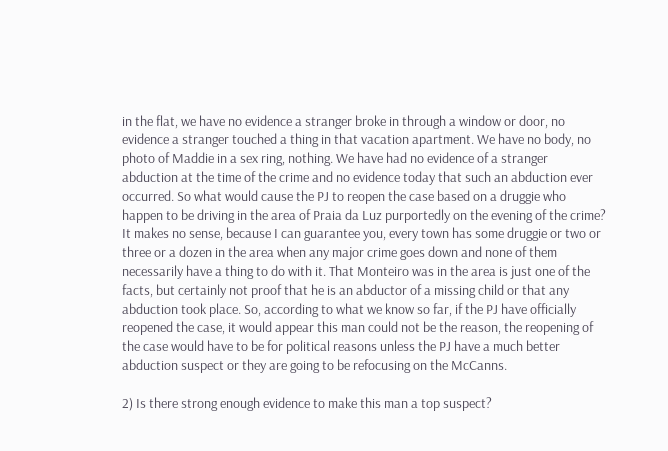in the flat, we have no evidence a stranger broke in through a window or door, no evidence a stranger touched a thing in that vacation apartment. We have no body, no photo of Maddie in a sex ring, nothing. We have had no evidence of a stranger abduction at the time of the crime and no evidence today that such an abduction ever occurred. So what would cause the PJ to reopen the case based on a druggie who happen to be driving in the area of Praia da Luz purportedly on the evening of the crime? It makes no sense, because I can guarantee you, every town has some druggie or two or three or a dozen in the area when any major crime goes down and none of them necessarily have a thing to do with it. That Monteiro was in the area is just one of the facts, but certainly not proof that he is an abductor of a missing child or that any abduction took place. So, according to what we know so far, if the PJ have officially reopened the case, it would appear this man could not be the reason, the reopening of the case would have to be for political reasons unless the PJ have a much better abduction suspect or they are going to be refocusing on the McCanns.

2) Is there strong enough evidence to make this man a top suspect?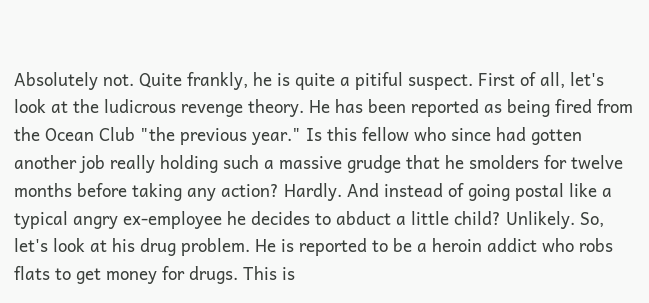Absolutely not. Quite frankly, he is quite a pitiful suspect. First of all, let's look at the ludicrous revenge theory. He has been reported as being fired from the Ocean Club "the previous year." Is this fellow who since had gotten another job really holding such a massive grudge that he smolders for twelve months before taking any action? Hardly. And instead of going postal like a typical angry ex-employee he decides to abduct a little child? Unlikely. So, let's look at his drug problem. He is reported to be a heroin addict who robs flats to get money for drugs. This is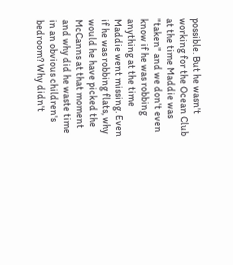possible. But he wasn't working for the Ocean Club at the time Maddie was "taken" and we don't even know if he was robbing anything at the time Maddie went missing. Even if he was robbing flats, why would he have picked the McCanns at that moment and why did he waste time in an obvious children's bedroom? Why didn't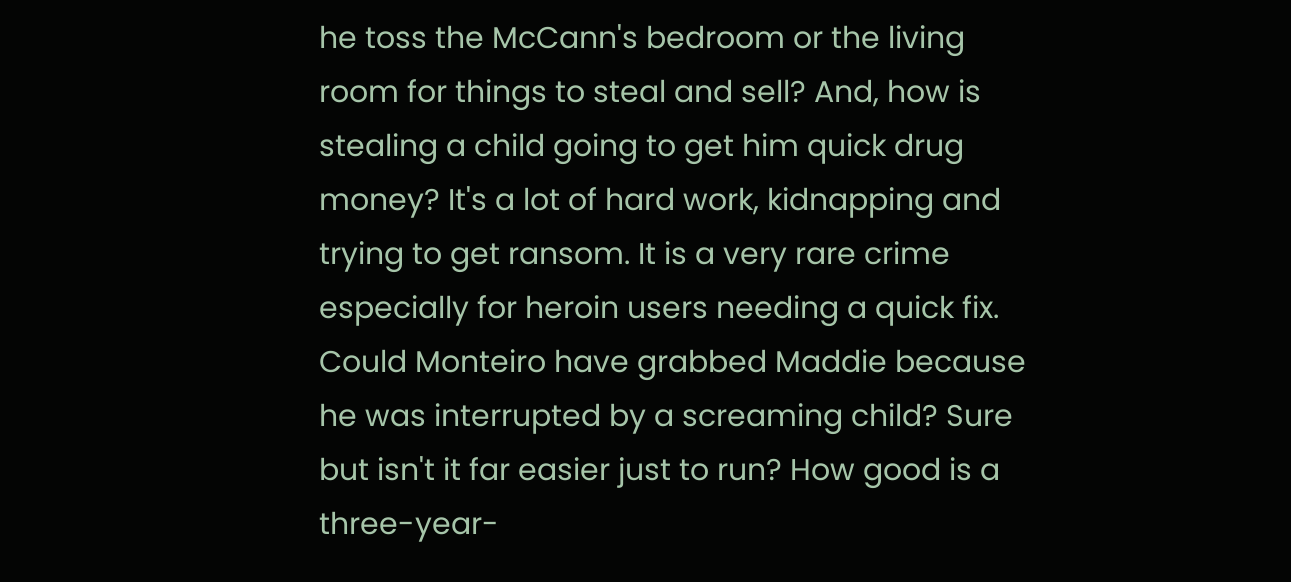he toss the McCann's bedroom or the living room for things to steal and sell? And, how is stealing a child going to get him quick drug money? It's a lot of hard work, kidnapping and trying to get ransom. It is a very rare crime especially for heroin users needing a quick fix. Could Monteiro have grabbed Maddie because he was interrupted by a screaming child? Sure but isn't it far easier just to run? How good is a three-year-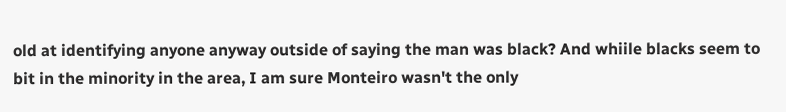old at identifying anyone anyway outside of saying the man was black? And whiile blacks seem to bit in the minority in the area, I am sure Monteiro wasn't the only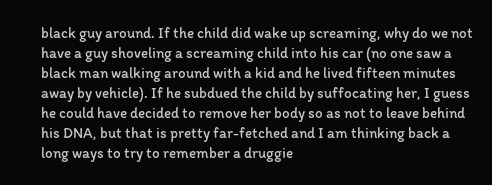black guy around. If the child did wake up screaming, why do we not have a guy shoveling a screaming child into his car (no one saw a black man walking around with a kid and he lived fifteen minutes away by vehicle). If he subdued the child by suffocating her, I guess he could have decided to remove her body so as not to leave behind his DNA, but that is pretty far-fetched and I am thinking back a long ways to try to remember a druggie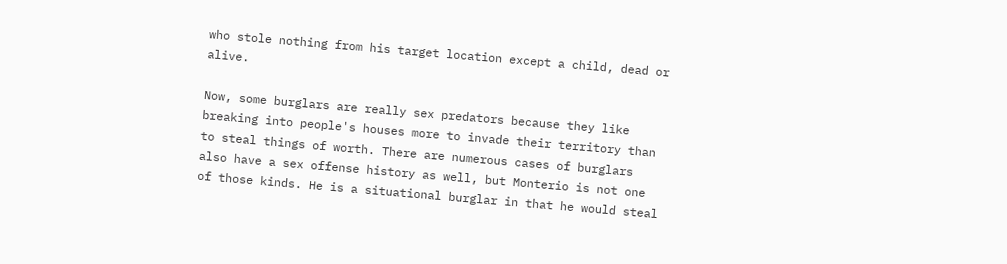who stole nothing from his target location except a child, dead or alive.

Now, some burglars are really sex predators because they like breaking into people's houses more to invade their territory than to steal things of worth. There are numerous cases of burglars also have a sex offense history as well, but Monterio is not one of those kinds. He is a situational burglar in that he would steal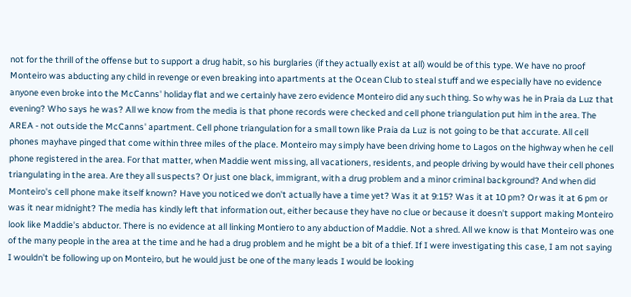not for the thrill of the offense but to support a drug habit, so his burglaries (if they actually exist at all) would be of this type. We have no proof Monteiro was abducting any child in revenge or even breaking into apartments at the Ocean Club to steal stuff and we especially have no evidence anyone even broke into the McCanns' holiday flat and we certainly have zero evidence Monteiro did any such thing. So why was he in Praia da Luz that evening? Who says he was? All we know from the media is that phone records were checked and cell phone triangulation put him in the area. The AREA - not outside the McCanns' apartment. Cell phone triangulation for a small town like Praia da Luz is not going to be that accurate. All cell phones mayhave pinged that come within three miles of the place. Monteiro may simply have been driving home to Lagos on the highway when he cell phone registered in the area. For that matter, when Maddie went missing, all vacationers, residents, and people driving by would have their cell phones triangulating in the area. Are they all suspects? Or just one black, immigrant, with a drug problem and a minor criminal background? And when did Monteiro's cell phone make itself known? Have you noticed we don't actually have a time yet? Was it at 9:15? Was it at 10 pm? Or was it at 6 pm or was it near midnight? The media has kindly left that information out, either because they have no clue or because it doesn't support making Monteiro look like Maddie's abductor. There is no evidence at all linking Montiero to any abduction of Maddie. Not a shred. All we know is that Monteiro was one of the many people in the area at the time and he had a drug problem and he might be a bit of a thief. If I were investigating this case, I am not saying I wouldn't be following up on Monteiro, but he would just be one of the many leads I would be looking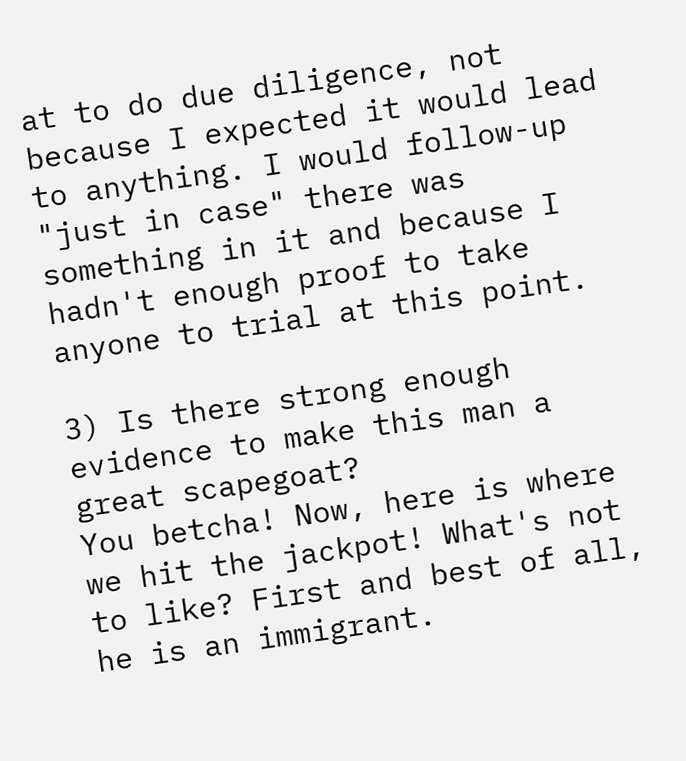at to do due diligence, not because I expected it would lead to anything. I would follow-up "just in case" there was something in it and because I hadn't enough proof to take anyone to trial at this point.

3) Is there strong enough evidence to make this man a great scapegoat?
You betcha! Now, here is where we hit the jackpot! What's not to like? First and best of all, he is an immigrant.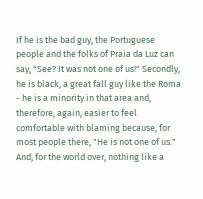If he is the bad guy, the Portuguese people and the folks of Praia da Luz can say, "See? It was not one of us!" Secondly, he is black, a great fall guy like the Roma - he is a minority in that area and, therefore, again, easier to feel comfortable with blaming because, for most people there, "He is not one of us." And, for the world over, nothing like a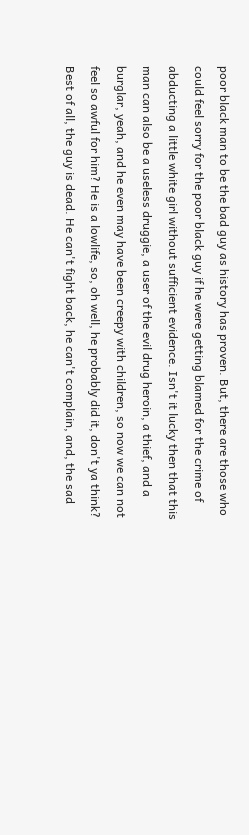poor black man to be the bad guy as history has proven. But, there are those who could feel sorry for the poor black guy if he were getting blamed for the crime of abducting a little white girl without sufficient evidence. Isn't it lucky then that this man can also be a useless druggie, a user of the evil drug heroin, a thief, and a burglar, yeah, and he even may have been creepy with children, so now we can not feel so awful for him? He is a lowlife, so, oh well, he probably did it, don't ya think? Best of all, the guy is dead. He can't fight back, he can't complain, and, the sad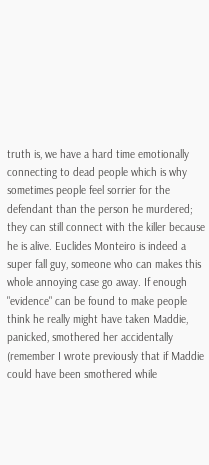truth is, we have a hard time emotionally connecting to dead people which is why sometimes people feel sorrier for the defendant than the person he murdered; they can still connect with the killer because he is alive. Euclides Monteiro is indeed a super fall guy, someone who can makes this whole annoying case go away. If enough "evidence" can be found to make people think he really might have taken Maddie, panicked, smothered her accidentally (remember I wrote previously that if Maddie could have been smothered while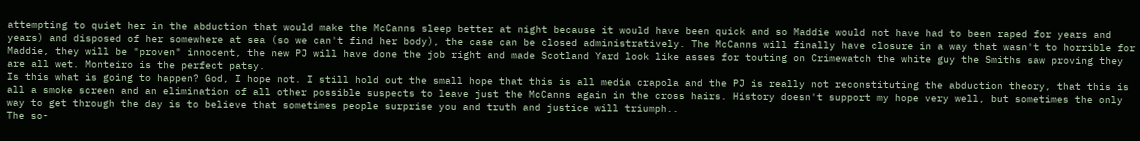attempting to quiet her in the abduction that would make the McCanns sleep better at night because it would have been quick and so Maddie would not have had to been raped for years and years) and disposed of her somewhere at sea (so we can't find her body), the case can be closed administratively. The McCanns will finally have closure in a way that wasn't to horrible for Maddie, they will be "proven" innocent, the new PJ will have done the job right and made Scotland Yard look like asses for touting on Crimewatch the white guy the Smiths saw proving they are all wet. Monteiro is the perfect patsy.
Is this what is going to happen? God, I hope not. I still hold out the small hope that this is all media crapola and the PJ is really not reconstituting the abduction theory, that this is all a smoke screen and an elimination of all other possible suspects to leave just the McCanns again in the cross hairs. History doesn't support my hope very well, but sometimes the only way to get through the day is to believe that sometimes people surprise you and truth and justice will triumph..
The so-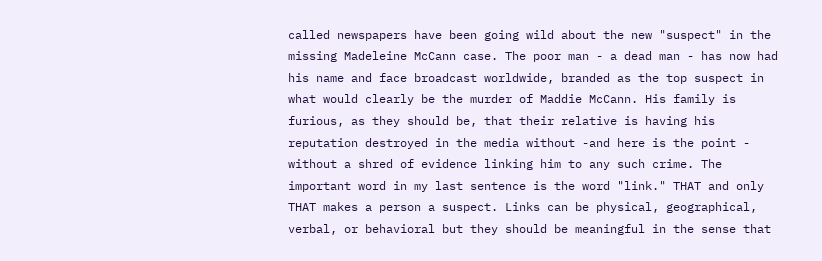called newspapers have been going wild about the new "suspect" in the missing Madeleine McCann case. The poor man - a dead man - has now had his name and face broadcast worldwide, branded as the top suspect in what would clearly be the murder of Maddie McCann. His family is furious, as they should be, that their relative is having his reputation destroyed in the media without -and here is the point - without a shred of evidence linking him to any such crime. The important word in my last sentence is the word "link." THAT and only THAT makes a person a suspect. Links can be physical, geographical, verbal, or behavioral but they should be meaningful in the sense that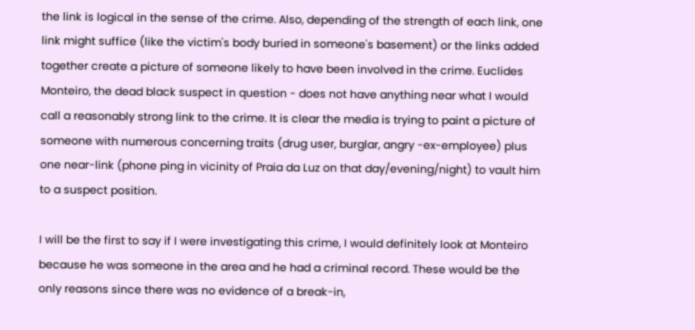the link is logical in the sense of the crime. Also, depending of the strength of each link, one link might suffice (like the victim's body buried in someone's basement) or the links added together create a picture of someone likely to have been involved in the crime. Euclides Monteiro, the dead black suspect in question - does not have anything near what I would call a reasonably strong link to the crime. It is clear the media is trying to paint a picture of someone with numerous concerning traits (drug user, burglar, angry -ex-employee) plus one near-link (phone ping in vicinity of Praia da Luz on that day/evening/night) to vault him to a suspect position.

I will be the first to say if I were investigating this crime, I would definitely look at Monteiro because he was someone in the area and he had a criminal record. These would be the only reasons since there was no evidence of a break-in,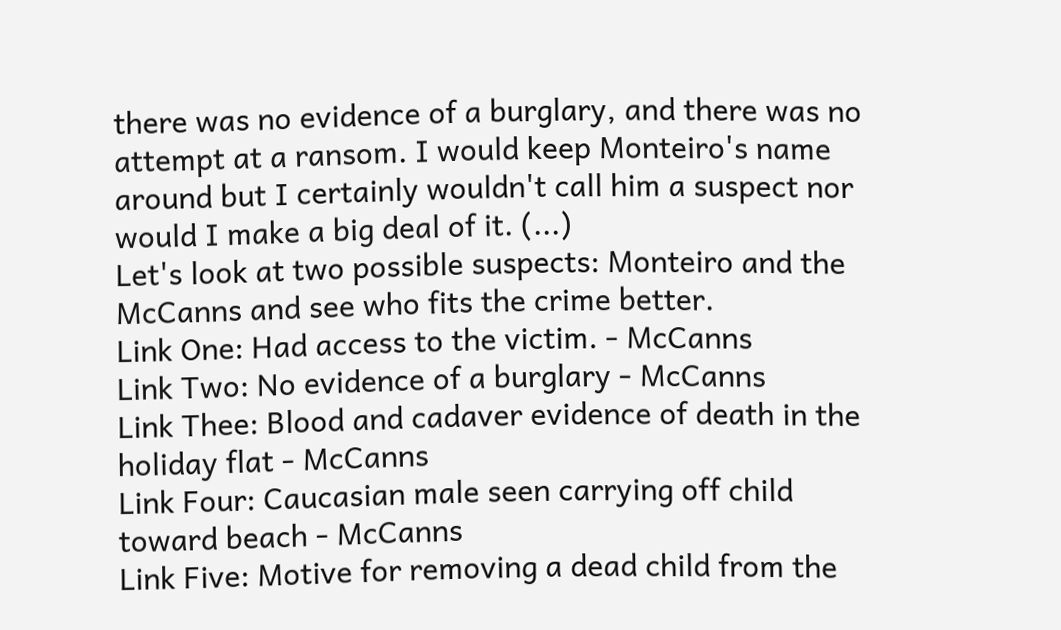there was no evidence of a burglary, and there was no attempt at a ransom. I would keep Monteiro's name around but I certainly wouldn't call him a suspect nor would I make a big deal of it. (...)
Let's look at two possible suspects: Monteiro and the McCanns and see who fits the crime better.
Link One: Had access to the victim. - McCanns
Link Two: No evidence of a burglary - McCanns
Link Thee: Blood and cadaver evidence of death in the holiday flat - McCanns
Link Four: Caucasian male seen carrying off child toward beach - McCanns
Link Five: Motive for removing a dead child from the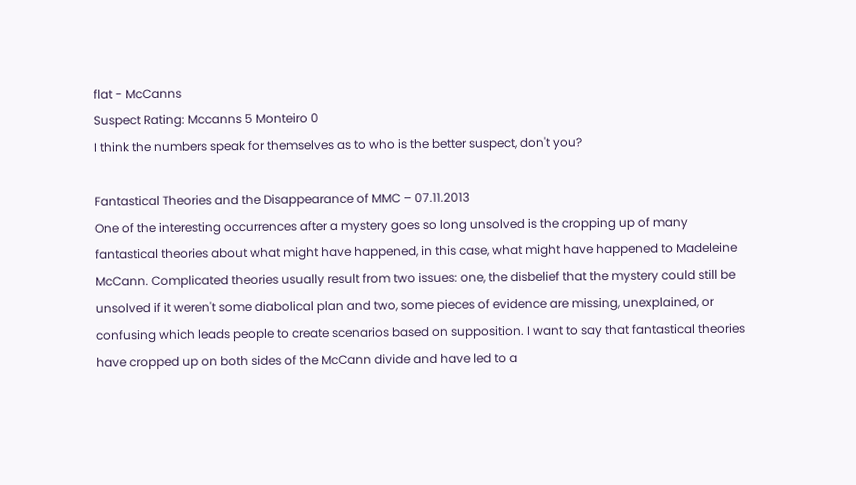flat - McCanns
Suspect Rating: Mccanns 5 Monteiro 0
I think the numbers speak for themselves as to who is the better suspect, don't you?

Fantastical Theories and the Disappearance of MMC – 07.11.2013
One of the interesting occurrences after a mystery goes so long unsolved is the cropping up of many fantastical theories about what might have happened, in this case, what might have happened to Madeleine McCann. Complicated theories usually result from two issues: one, the disbelief that the mystery could still be unsolved if it weren't some diabolical plan and two, some pieces of evidence are missing, unexplained, or confusing which leads people to create scenarios based on supposition. I want to say that fantastical theories have cropped up on both sides of the McCann divide and have led to a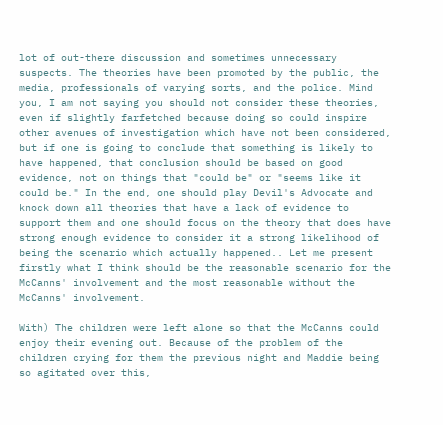lot of out-there discussion and sometimes unnecessary suspects. The theories have been promoted by the public, the media, professionals of varying sorts, and the police. Mind you, I am not saying you should not consider these theories, even if slightly farfetched because doing so could inspire other avenues of investigation which have not been considered, but if one is going to conclude that something is likely to have happened, that conclusion should be based on good evidence, not on things that "could be" or "seems like it could be." In the end, one should play Devil's Advocate and knock down all theories that have a lack of evidence to support them and one should focus on the theory that does have strong enough evidence to consider it a strong likelihood of being the scenario which actually happened.. Let me present firstly what I think should be the reasonable scenario for the McCanns' involvement and the most reasonable without the McCanns' involvement.

With) The children were left alone so that the McCanns could enjoy their evening out. Because of the problem of the children crying for them the previous night and Maddie being so agitated over this,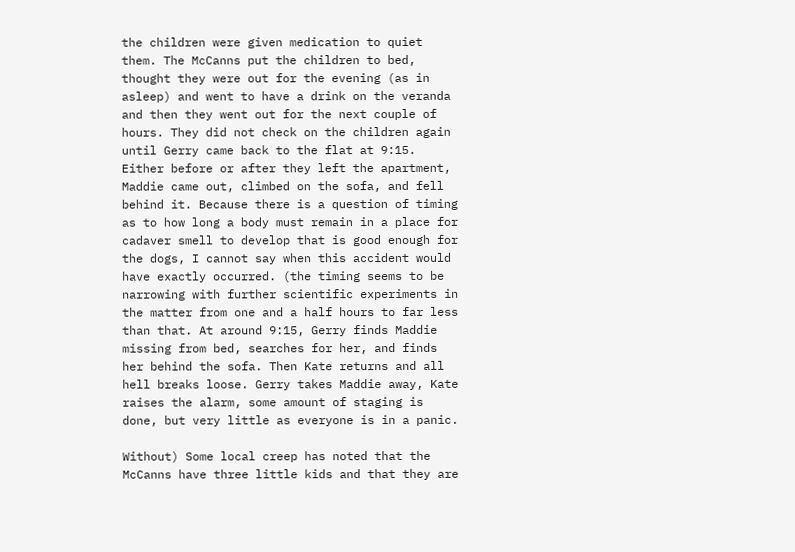the children were given medication to quiet them. The McCanns put the children to bed, thought they were out for the evening (as in asleep) and went to have a drink on the veranda and then they went out for the next couple of hours. They did not check on the children again until Gerry came back to the flat at 9:15. Either before or after they left the apartment, Maddie came out, climbed on the sofa, and fell behind it. Because there is a question of timing as to how long a body must remain in a place for cadaver smell to develop that is good enough for the dogs, I cannot say when this accident would have exactly occurred. (the timing seems to be narrowing with further scientific experiments in the matter from one and a half hours to far less than that. At around 9:15, Gerry finds Maddie missing from bed, searches for her, and finds her behind the sofa. Then Kate returns and all hell breaks loose. Gerry takes Maddie away, Kate raises the alarm, some amount of staging is done, but very little as everyone is in a panic.

Without) Some local creep has noted that the McCanns have three little kids and that they are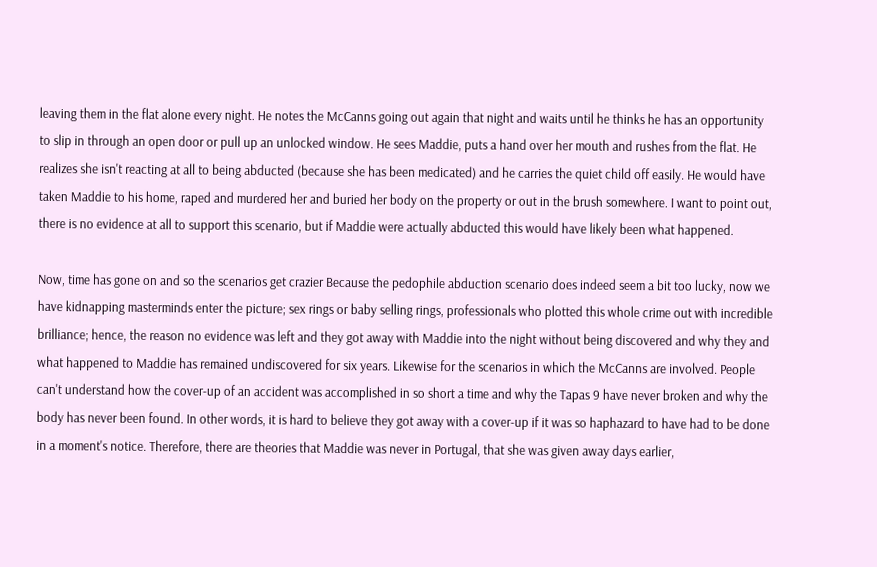leaving them in the flat alone every night. He notes the McCanns going out again that night and waits until he thinks he has an opportunity to slip in through an open door or pull up an unlocked window. He sees Maddie, puts a hand over her mouth and rushes from the flat. He realizes she isn't reacting at all to being abducted (because she has been medicated) and he carries the quiet child off easily. He would have taken Maddie to his home, raped and murdered her and buried her body on the property or out in the brush somewhere. I want to point out, there is no evidence at all to support this scenario, but if Maddie were actually abducted this would have likely been what happened.

Now, time has gone on and so the scenarios get crazier Because the pedophile abduction scenario does indeed seem a bit too lucky, now we have kidnapping masterminds enter the picture; sex rings or baby selling rings, professionals who plotted this whole crime out with incredible brilliance; hence, the reason no evidence was left and they got away with Maddie into the night without being discovered and why they and what happened to Maddie has remained undiscovered for six years. Likewise for the scenarios in which the McCanns are involved. People can't understand how the cover-up of an accident was accomplished in so short a time and why the Tapas 9 have never broken and why the body has never been found. In other words, it is hard to believe they got away with a cover-up if it was so haphazard to have had to be done in a moment's notice. Therefore, there are theories that Maddie was never in Portugal, that she was given away days earlier,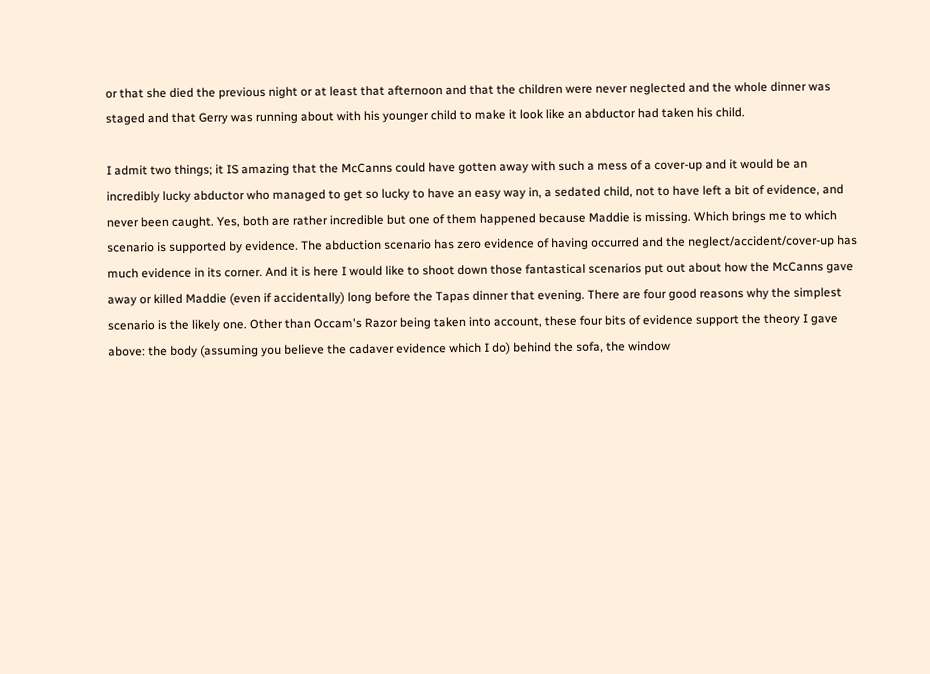or that she died the previous night or at least that afternoon and that the children were never neglected and the whole dinner was staged and that Gerry was running about with his younger child to make it look like an abductor had taken his child.

I admit two things; it IS amazing that the McCanns could have gotten away with such a mess of a cover-up and it would be an incredibly lucky abductor who managed to get so lucky to have an easy way in, a sedated child, not to have left a bit of evidence, and never been caught. Yes, both are rather incredible but one of them happened because Maddie is missing. Which brings me to which scenario is supported by evidence. The abduction scenario has zero evidence of having occurred and the neglect/accident/cover-up has much evidence in its corner. And it is here I would like to shoot down those fantastical scenarios put out about how the McCanns gave away or killed Maddie (even if accidentally) long before the Tapas dinner that evening. There are four good reasons why the simplest scenario is the likely one. Other than Occam's Razor being taken into account, these four bits of evidence support the theory I gave above: the body (assuming you believe the cadaver evidence which I do) behind the sofa, the window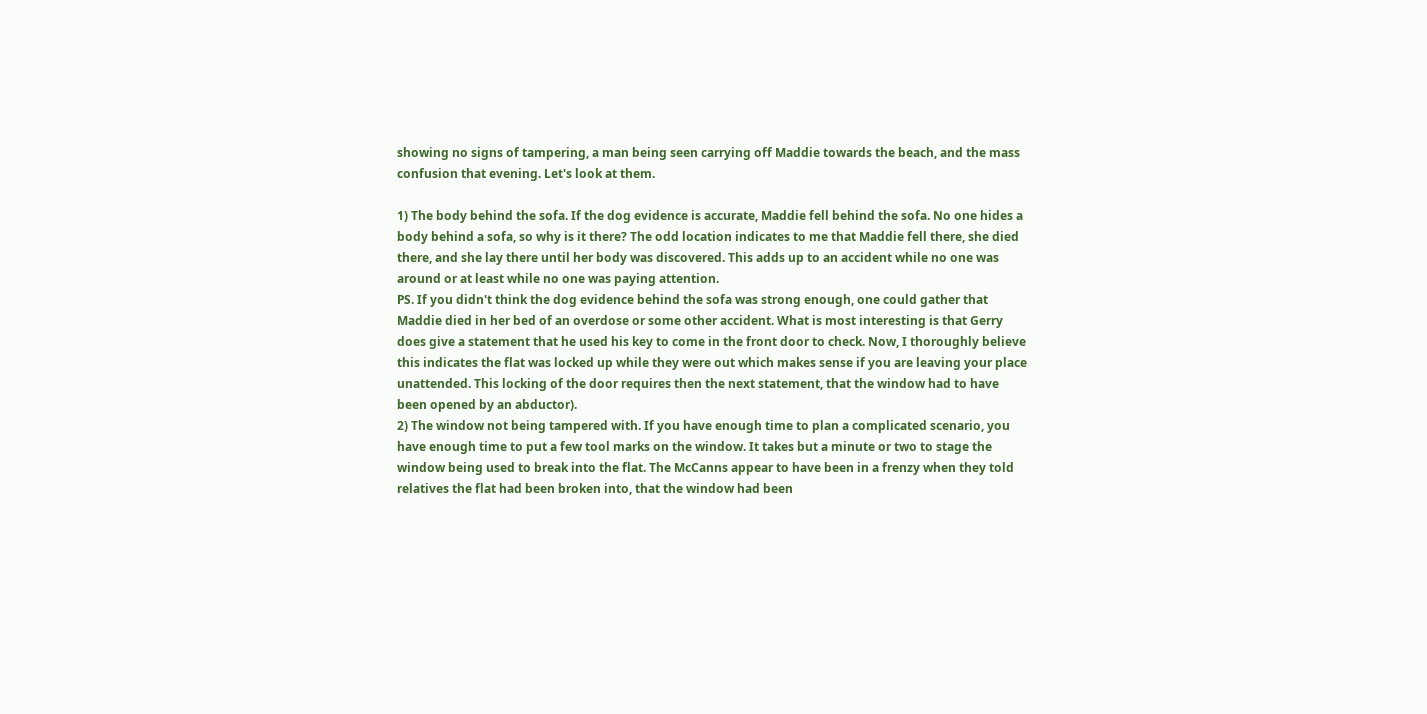showing no signs of tampering, a man being seen carrying off Maddie towards the beach, and the mass confusion that evening. Let's look at them.

1) The body behind the sofa. If the dog evidence is accurate, Maddie fell behind the sofa. No one hides a body behind a sofa, so why is it there? The odd location indicates to me that Maddie fell there, she died there, and she lay there until her body was discovered. This adds up to an accident while no one was around or at least while no one was paying attention.
PS. If you didn't think the dog evidence behind the sofa was strong enough, one could gather that Maddie died in her bed of an overdose or some other accident. What is most interesting is that Gerry does give a statement that he used his key to come in the front door to check. Now, I thoroughly believe this indicates the flat was locked up while they were out which makes sense if you are leaving your place unattended. This locking of the door requires then the next statement, that the window had to have been opened by an abductor).
2) The window not being tampered with. If you have enough time to plan a complicated scenario, you have enough time to put a few tool marks on the window. It takes but a minute or two to stage the window being used to break into the flat. The McCanns appear to have been in a frenzy when they told relatives the flat had been broken into, that the window had been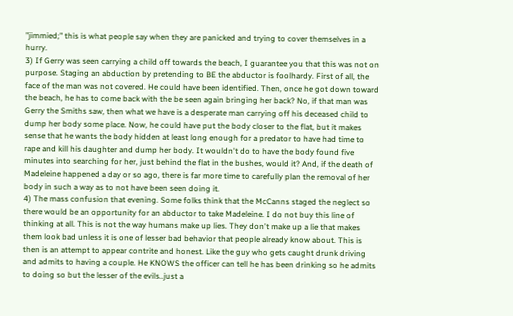"jimmied;" this is what people say when they are panicked and trying to cover themselves in a hurry.
3) If Gerry was seen carrying a child off towards the beach, I guarantee you that this was not on purpose. Staging an abduction by pretending to BE the abductor is foolhardy. First of all, the face of the man was not covered. He could have been identified. Then, once he got down toward the beach, he has to come back with the be seen again bringing her back? No, if that man was Gerry the Smiths saw, then what we have is a desperate man carrying off his deceased child to dump her body some place. Now, he could have put the body closer to the flat, but it makes sense that he wants the body hidden at least long enough for a predator to have had time to rape and kill his daughter and dump her body. It wouldn't do to have the body found five minutes into searching for her, just behind the flat in the bushes, would it? And, if the death of Madeleine happened a day or so ago, there is far more time to carefully plan the removal of her body in such a way as to not have been seen doing it.
4) The mass confusion that evening. Some folks think that the McCanns staged the neglect so there would be an opportunity for an abductor to take Madeleine. I do not buy this line of thinking at all. This is not the way humans make up lies. They don't make up a lie that makes them look bad unless it is one of lesser bad behavior that people already know about. This is then is an attempt to appear contrite and honest. Like the guy who gets caught drunk driving and admits to having a couple. He KNOWS the officer can tell he has been drinking so he admits to doing so but the lesser of the evils..just a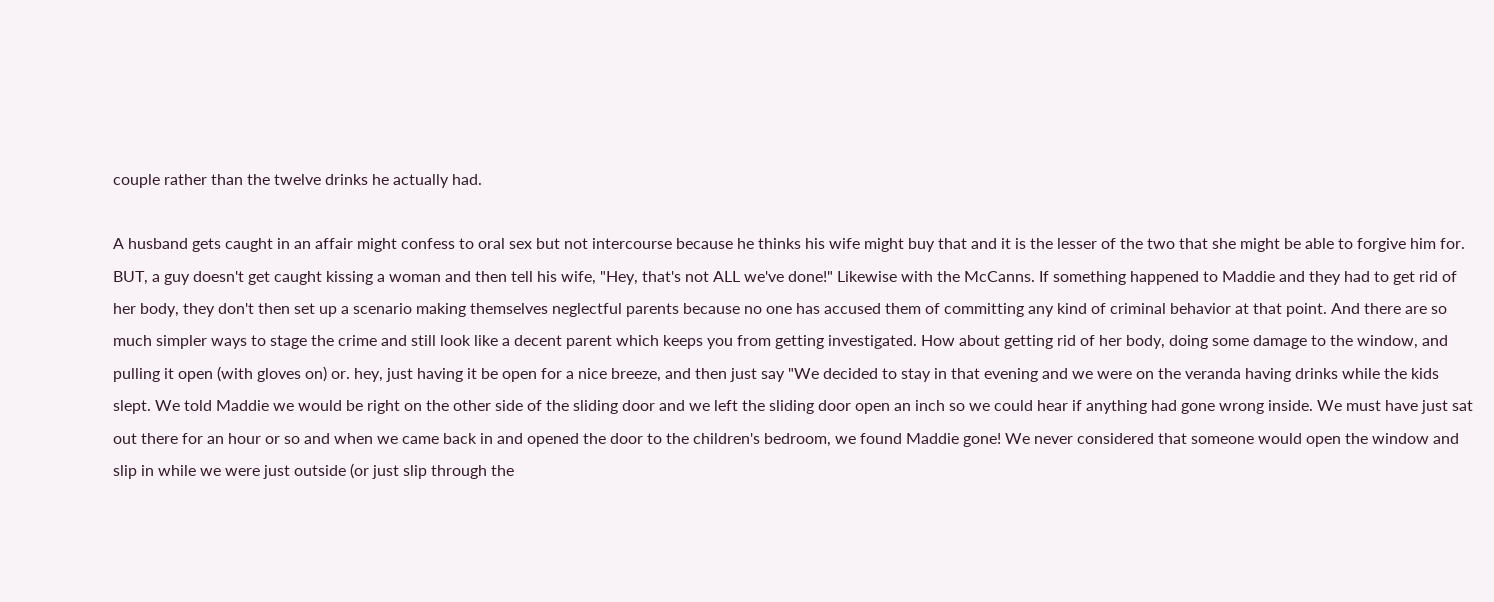couple rather than the twelve drinks he actually had.

A husband gets caught in an affair might confess to oral sex but not intercourse because he thinks his wife might buy that and it is the lesser of the two that she might be able to forgive him for. BUT, a guy doesn't get caught kissing a woman and then tell his wife, "Hey, that's not ALL we've done!" Likewise with the McCanns. If something happened to Maddie and they had to get rid of her body, they don't then set up a scenario making themselves neglectful parents because no one has accused them of committing any kind of criminal behavior at that point. And there are so much simpler ways to stage the crime and still look like a decent parent which keeps you from getting investigated. How about getting rid of her body, doing some damage to the window, and pulling it open (with gloves on) or. hey, just having it be open for a nice breeze, and then just say "We decided to stay in that evening and we were on the veranda having drinks while the kids slept. We told Maddie we would be right on the other side of the sliding door and we left the sliding door open an inch so we could hear if anything had gone wrong inside. We must have just sat out there for an hour or so and when we came back in and opened the door to the children's bedroom, we found Maddie gone! We never considered that someone would open the window and slip in while we were just outside (or just slip through the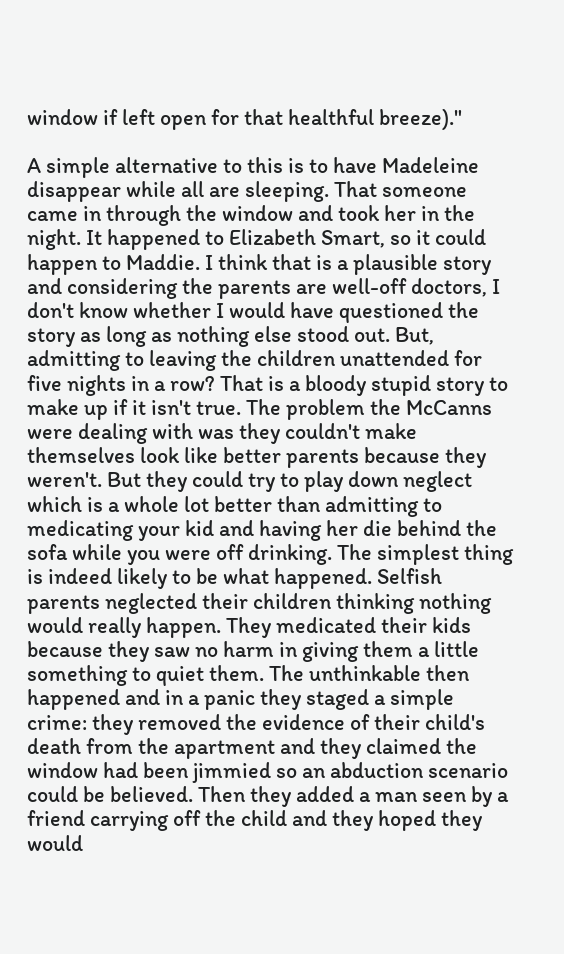window if left open for that healthful breeze)."

A simple alternative to this is to have Madeleine disappear while all are sleeping. That someone came in through the window and took her in the night. It happened to Elizabeth Smart, so it could happen to Maddie. I think that is a plausible story and considering the parents are well-off doctors, I don't know whether I would have questioned the story as long as nothing else stood out. But, admitting to leaving the children unattended for five nights in a row? That is a bloody stupid story to make up if it isn't true. The problem the McCanns were dealing with was they couldn't make themselves look like better parents because they weren't. But they could try to play down neglect which is a whole lot better than admitting to medicating your kid and having her die behind the sofa while you were off drinking. The simplest thing is indeed likely to be what happened. Selfish parents neglected their children thinking nothing would really happen. They medicated their kids because they saw no harm in giving them a little something to quiet them. The unthinkable then happened and in a panic they staged a simple crime: they removed the evidence of their child's death from the apartment and they claimed the window had been jimmied so an abduction scenario could be believed. Then they added a man seen by a friend carrying off the child and they hoped they would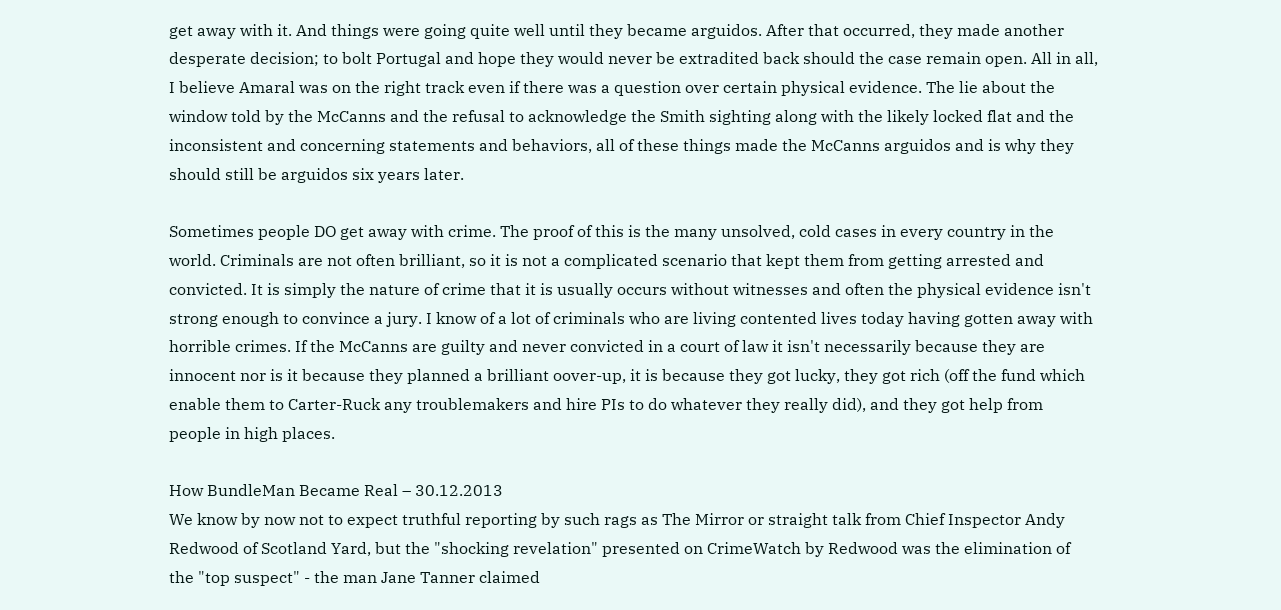get away with it. And things were going quite well until they became arguidos. After that occurred, they made another desperate decision; to bolt Portugal and hope they would never be extradited back should the case remain open. All in all, I believe Amaral was on the right track even if there was a question over certain physical evidence. The lie about the window told by the McCanns and the refusal to acknowledge the Smith sighting along with the likely locked flat and the inconsistent and concerning statements and behaviors, all of these things made the McCanns arguidos and is why they should still be arguidos six years later.

Sometimes people DO get away with crime. The proof of this is the many unsolved, cold cases in every country in the world. Criminals are not often brilliant, so it is not a complicated scenario that kept them from getting arrested and convicted. It is simply the nature of crime that it is usually occurs without witnesses and often the physical evidence isn't strong enough to convince a jury. I know of a lot of criminals who are living contented lives today having gotten away with horrible crimes. If the McCanns are guilty and never convicted in a court of law it isn't necessarily because they are innocent nor is it because they planned a brilliant oover-up, it is because they got lucky, they got rich (off the fund which enable them to Carter-Ruck any troublemakers and hire PIs to do whatever they really did), and they got help from people in high places.

How BundleMan Became Real – 30.12.2013
We know by now not to expect truthful reporting by such rags as The Mirror or straight talk from Chief Inspector Andy Redwood of Scotland Yard, but the "shocking revelation" presented on CrimeWatch by Redwood was the elimination of the "top suspect" - the man Jane Tanner claimed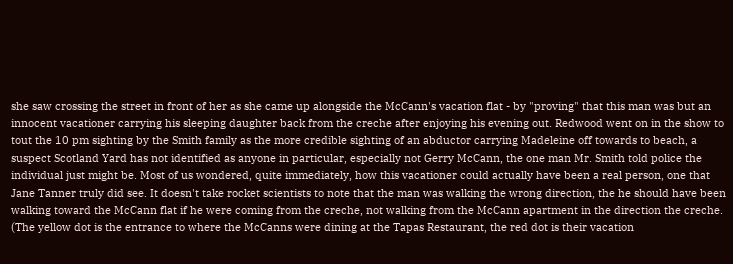she saw crossing the street in front of her as she came up alongside the McCann's vacation flat - by "proving" that this man was but an innocent vacationer carrying his sleeping daughter back from the creche after enjoying his evening out. Redwood went on in the show to tout the 10 pm sighting by the Smith family as the more credible sighting of an abductor carrying Madeleine off towards to beach, a suspect Scotland Yard has not identified as anyone in particular, especially not Gerry McCann, the one man Mr. Smith told police the individual just might be. Most of us wondered, quite immediately, how this vacationer could actually have been a real person, one that Jane Tanner truly did see. It doesn't take rocket scientists to note that the man was walking the wrong direction, the he should have been walking toward the McCann flat if he were coming from the creche, not walking from the McCann apartment in the direction the creche. (The yellow dot is the entrance to where the McCanns were dining at the Tapas Restaurant, the red dot is their vacation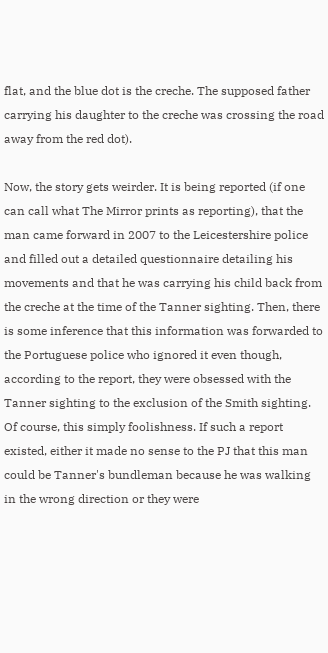flat, and the blue dot is the creche. The supposed father carrying his daughter to the creche was crossing the road away from the red dot).

Now, the story gets weirder. It is being reported (if one can call what The Mirror prints as reporting), that the man came forward in 2007 to the Leicestershire police and filled out a detailed questionnaire detailing his movements and that he was carrying his child back from the creche at the time of the Tanner sighting. Then, there is some inference that this information was forwarded to the Portuguese police who ignored it even though, according to the report, they were obsessed with the Tanner sighting to the exclusion of the Smith sighting. Of course, this simply foolishness. If such a report existed, either it made no sense to the PJ that this man could be Tanner's bundleman because he was walking in the wrong direction or they were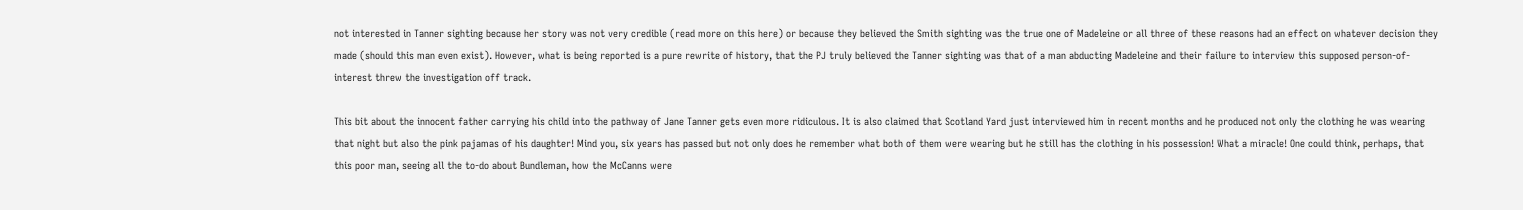not interested in Tanner sighting because her story was not very credible (read more on this here) or because they believed the Smith sighting was the true one of Madeleine or all three of these reasons had an effect on whatever decision they made (should this man even exist). However, what is being reported is a pure rewrite of history, that the PJ truly believed the Tanner sighting was that of a man abducting Madeleine and their failure to interview this supposed person-of-interest threw the investigation off track.

This bit about the innocent father carrying his child into the pathway of Jane Tanner gets even more ridiculous. It is also claimed that Scotland Yard just interviewed him in recent months and he produced not only the clothing he was wearing that night but also the pink pajamas of his daughter! Mind you, six years has passed but not only does he remember what both of them were wearing but he still has the clothing in his possession! What a miracle! One could think, perhaps, that this poor man, seeing all the to-do about Bundleman, how the McCanns were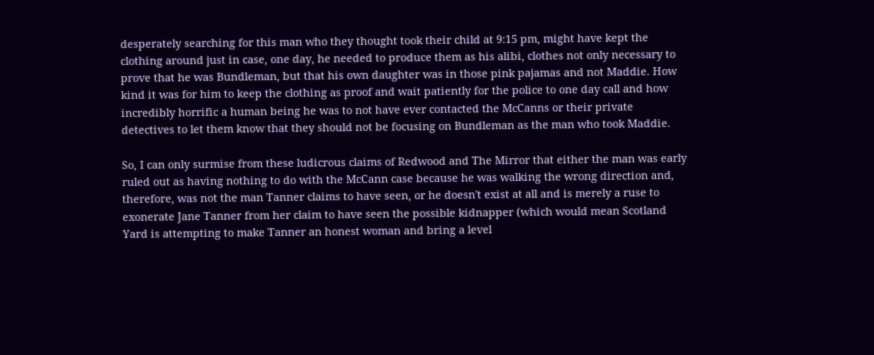desperately searching for this man who they thought took their child at 9:15 pm, might have kept the clothing around just in case, one day, he needed to produce them as his alibi, clothes not only necessary to prove that he was Bundleman, but that his own daughter was in those pink pajamas and not Maddie. How kind it was for him to keep the clothing as proof and wait patiently for the police to one day call and how incredibly horrific a human being he was to not have ever contacted the McCanns or their private detectives to let them know that they should not be focusing on Bundleman as the man who took Maddie.

So, I can only surmise from these ludicrous claims of Redwood and The Mirror that either the man was early ruled out as having nothing to do with the McCann case because he was walking the wrong direction and, therefore, was not the man Tanner claims to have seen, or he doesn't exist at all and is merely a ruse to exonerate Jane Tanner from her claim to have seen the possible kidnapper (which would mean Scotland Yard is attempting to make Tanner an honest woman and bring a level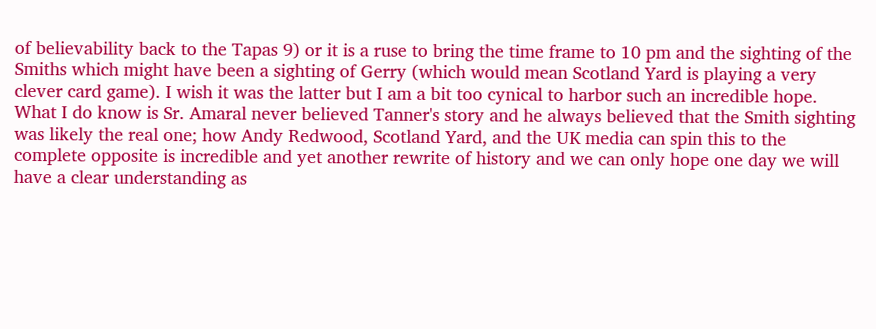of believability back to the Tapas 9) or it is a ruse to bring the time frame to 10 pm and the sighting of the Smiths which might have been a sighting of Gerry (which would mean Scotland Yard is playing a very clever card game). I wish it was the latter but I am a bit too cynical to harbor such an incredible hope. What I do know is Sr. Amaral never believed Tanner's story and he always believed that the Smith sighting was likely the real one; how Andy Redwood, Scotland Yard, and the UK media can spin this to the complete opposite is incredible and yet another rewrite of history and we can only hope one day we will have a clear understanding as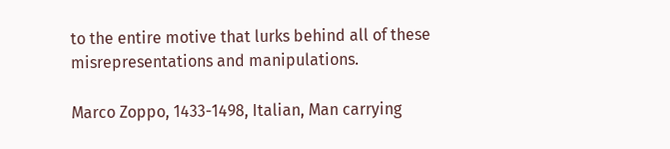to the entire motive that lurks behind all of these misrepresentations and manipulations.

Marco Zoppo, 1433-1498, Italian, Man carrying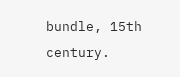bundle, 15th century.